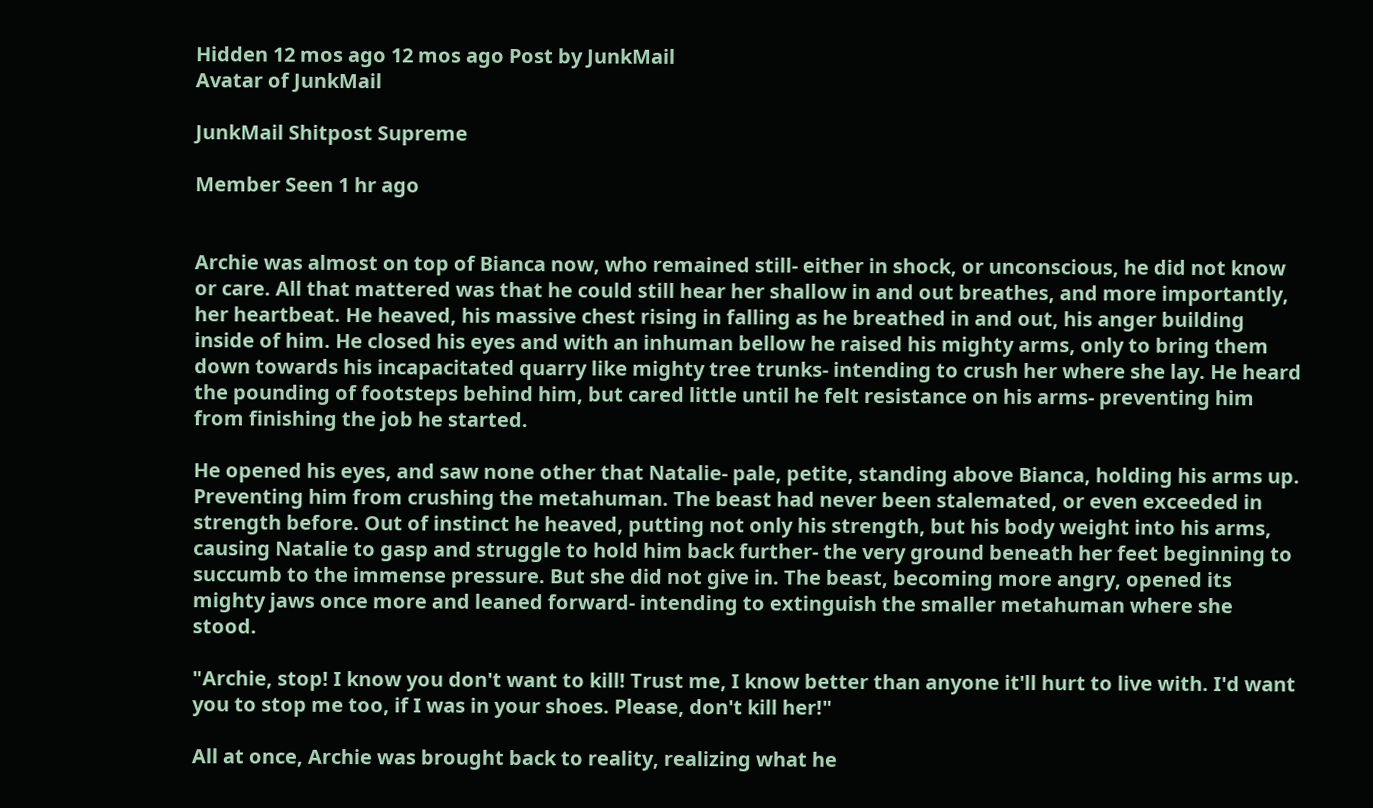Hidden 12 mos ago 12 mos ago Post by JunkMail
Avatar of JunkMail

JunkMail Shitpost Supreme

Member Seen 1 hr ago


Archie was almost on top of Bianca now, who remained still- either in shock, or unconscious, he did not know or care. All that mattered was that he could still hear her shallow in and out breathes, and more importantly, her heartbeat. He heaved, his massive chest rising in falling as he breathed in and out, his anger building inside of him. He closed his eyes and with an inhuman bellow he raised his mighty arms, only to bring them down towards his incapacitated quarry like mighty tree trunks- intending to crush her where she lay. He heard the pounding of footsteps behind him, but cared little until he felt resistance on his arms- preventing him from finishing the job he started.

He opened his eyes, and saw none other that Natalie- pale, petite, standing above Bianca, holding his arms up. Preventing him from crushing the metahuman. The beast had never been stalemated, or even exceeded in strength before. Out of instinct he heaved, putting not only his strength, but his body weight into his arms, causing Natalie to gasp and struggle to hold him back further- the very ground beneath her feet beginning to succumb to the immense pressure. But she did not give in. The beast, becoming more angry, opened its mighty jaws once more and leaned forward- intending to extinguish the smaller metahuman where she stood.

"Archie, stop! I know you don't want to kill! Trust me, I know better than anyone it'll hurt to live with. I'd want you to stop me too, if I was in your shoes. Please, don't kill her!"

All at once, Archie was brought back to reality, realizing what he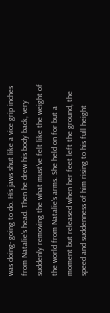was doing- going to do. His jaws shut like a vice grip inches from Natalie's head. Then he drew his body back, very suddenly removing the what must've felt like the weight of the world from Natalie's arms. She held on for but a moment but released when her feet left the ground, the speed and suddenness of him rising to his full height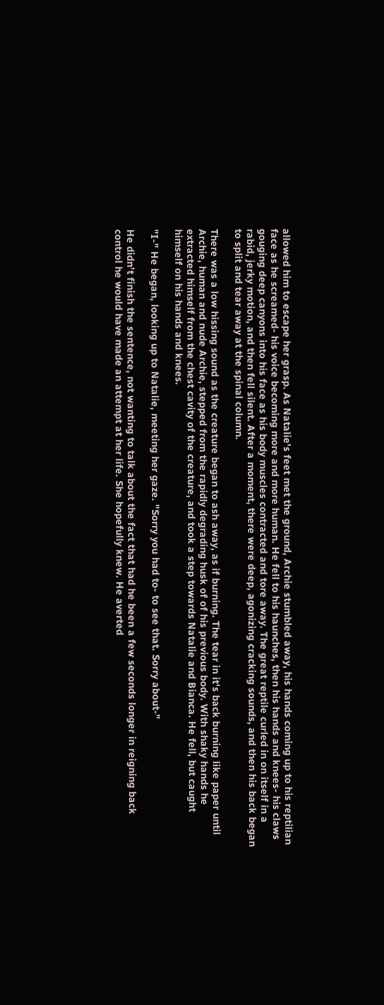allowed him to escape her grasp. As Natalie's feet met the ground, Archie stumbled away, his hands coming up to his reptilian face as he screamed- his voice becoming more and more human. He fell to his haunches, then his hands and knees- his claws gouging deep canyons into his face as his body muscles contracted and tore away. The great reptile curled in on itself in a rabid, jerky motion, and then fell silent. After a moment, there were deep, agonizing cracking sounds, and then his back began to split and tear away at the spinal column.

There was a low hissing sound as the creature began to ash away, as if burning. The tear in it's back burning like paper until Archie, human and nude Archie, stepped from the rapidly degrading husk of of his previous body. With shaky hands he extracted himself from the chest cavity of the creature, and took a step towards Natalie and Bianca. He fell, but caught himself on his hands and knees.

"I-" He began, looking up to Natalie, meeting her gaze. "Sorry you had to- to see that. Sorry about-"

He didn't finish the sentence, not wanting to talk about the fact that had he been a few seconds longer in reigning back control he would have made an attempt at her life. She hopefully knew. He averted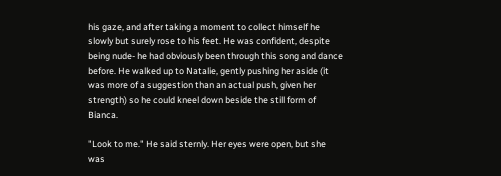his gaze, and after taking a moment to collect himself he slowly but surely rose to his feet. He was confident, despite being nude- he had obviously been through this song and dance before. He walked up to Natalie, gently pushing her aside (it was more of a suggestion than an actual push, given her strength) so he could kneel down beside the still form of Bianca.

"Look to me." He said sternly. Her eyes were open, but she was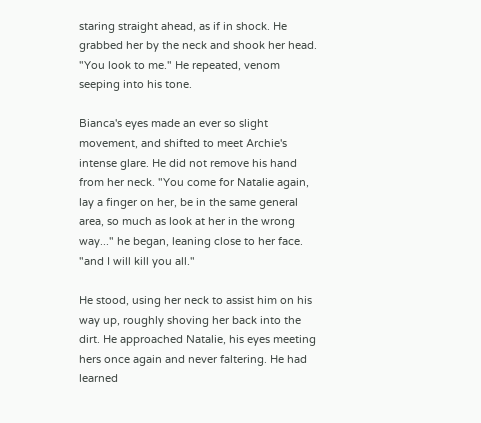staring straight ahead, as if in shock. He grabbed her by the neck and shook her head. "You look to me." He repeated, venom seeping into his tone.

Bianca's eyes made an ever so slight movement, and shifted to meet Archie's intense glare. He did not remove his hand from her neck. "You come for Natalie again, lay a finger on her, be in the same general area, so much as look at her in the wrong way..." he began, leaning close to her face. "and I will kill you all."

He stood, using her neck to assist him on his way up, roughly shoving her back into the dirt. He approached Natalie, his eyes meeting hers once again and never faltering. He had learned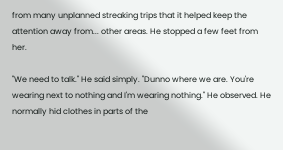from many unplanned streaking trips that it helped keep the attention away from... other areas. He stopped a few feet from her.

"We need to talk." He said simply. "Dunno where we are. You're wearing next to nothing and I'm wearing nothing." He observed. He normally hid clothes in parts of the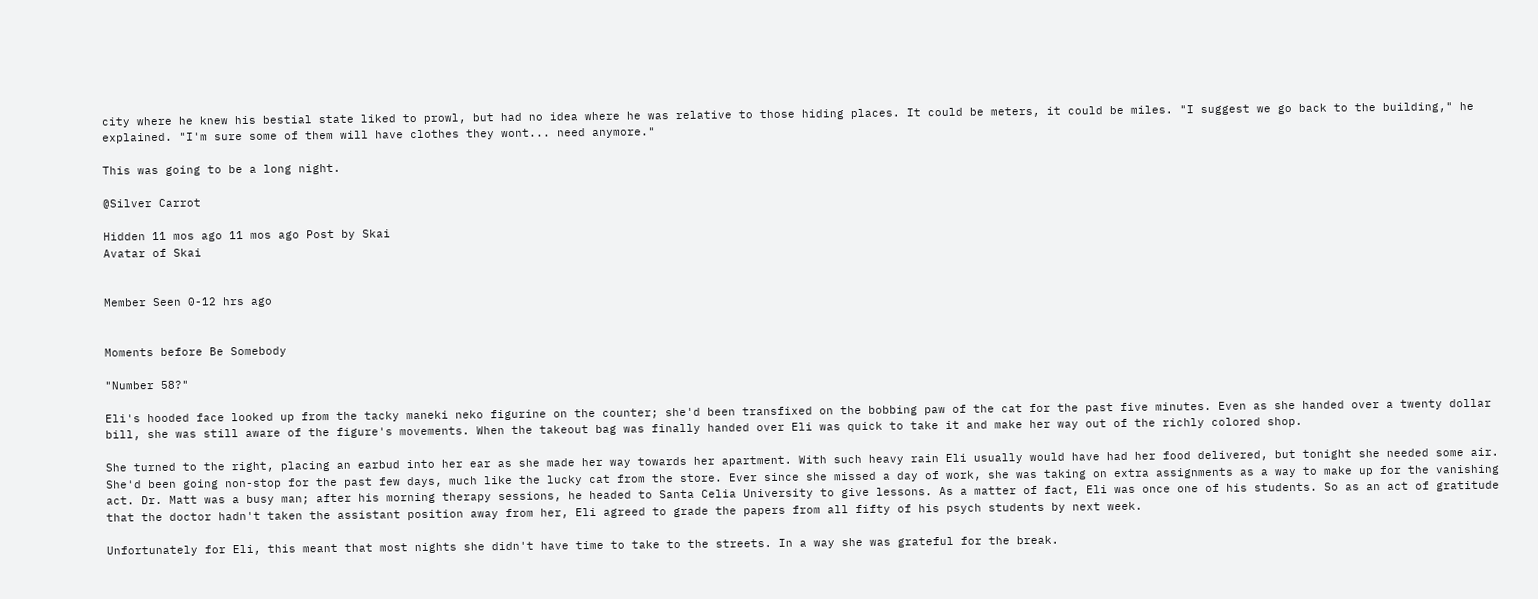city where he knew his bestial state liked to prowl, but had no idea where he was relative to those hiding places. It could be meters, it could be miles. "I suggest we go back to the building," he explained. "I'm sure some of them will have clothes they wont... need anymore."

This was going to be a long night.

@Silver Carrot

Hidden 11 mos ago 11 mos ago Post by Skai
Avatar of Skai


Member Seen 0-12 hrs ago


Moments before Be Somebody

"Number 58?"

Eli's hooded face looked up from the tacky maneki neko figurine on the counter; she'd been transfixed on the bobbing paw of the cat for the past five minutes. Even as she handed over a twenty dollar bill, she was still aware of the figure's movements. When the takeout bag was finally handed over Eli was quick to take it and make her way out of the richly colored shop.

She turned to the right, placing an earbud into her ear as she made her way towards her apartment. With such heavy rain Eli usually would have had her food delivered, but tonight she needed some air. She'd been going non-stop for the past few days, much like the lucky cat from the store. Ever since she missed a day of work, she was taking on extra assignments as a way to make up for the vanishing act. Dr. Matt was a busy man; after his morning therapy sessions, he headed to Santa Celia University to give lessons. As a matter of fact, Eli was once one of his students. So as an act of gratitude that the doctor hadn't taken the assistant position away from her, Eli agreed to grade the papers from all fifty of his psych students by next week.

Unfortunately for Eli, this meant that most nights she didn't have time to take to the streets. In a way she was grateful for the break.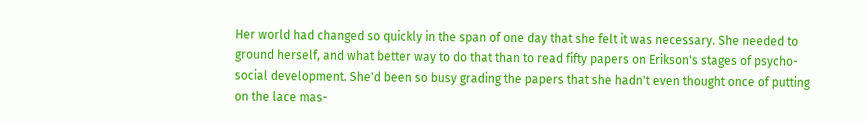Her world had changed so quickly in the span of one day that she felt it was necessary. She needed to ground herself, and what better way to do that than to read fifty papers on Erikson's stages of psycho-social development. She'd been so busy grading the papers that she hadn't even thought once of putting on the lace mas-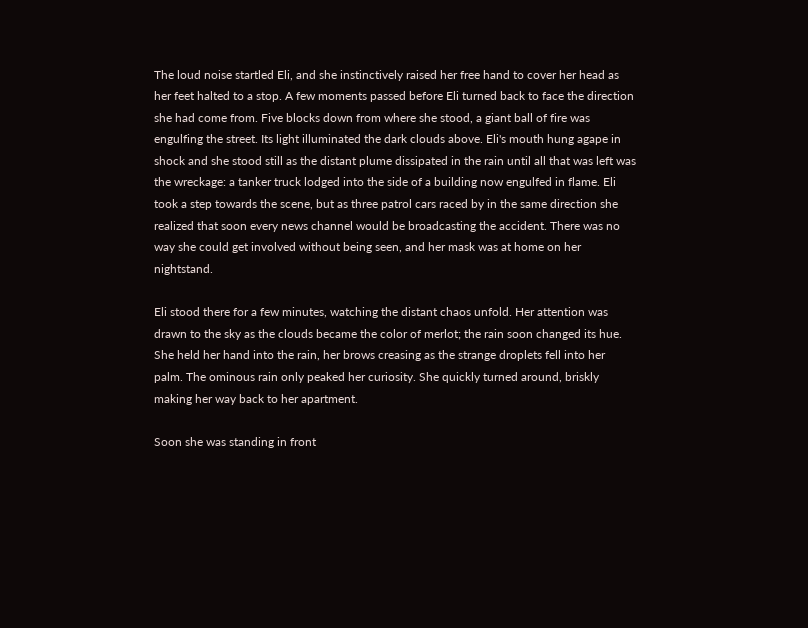The loud noise startled Eli, and she instinctively raised her free hand to cover her head as her feet halted to a stop. A few moments passed before Eli turned back to face the direction she had come from. Five blocks down from where she stood, a giant ball of fire was engulfing the street. Its light illuminated the dark clouds above. Eli's mouth hung agape in shock and she stood still as the distant plume dissipated in the rain until all that was left was the wreckage: a tanker truck lodged into the side of a building now engulfed in flame. Eli took a step towards the scene, but as three patrol cars raced by in the same direction she realized that soon every news channel would be broadcasting the accident. There was no way she could get involved without being seen, and her mask was at home on her nightstand.

Eli stood there for a few minutes, watching the distant chaos unfold. Her attention was drawn to the sky as the clouds became the color of merlot; the rain soon changed its hue. She held her hand into the rain, her brows creasing as the strange droplets fell into her palm. The ominous rain only peaked her curiosity. She quickly turned around, briskly making her way back to her apartment.

Soon she was standing in front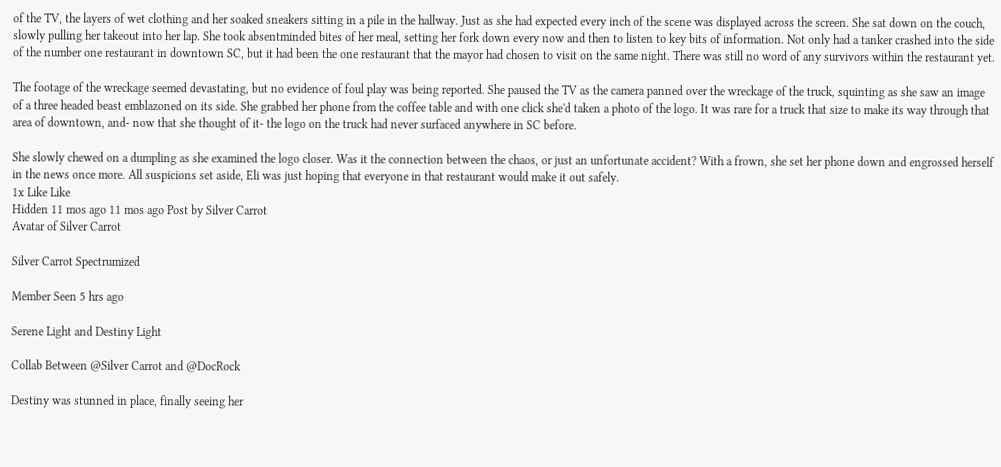of the TV, the layers of wet clothing and her soaked sneakers sitting in a pile in the hallway. Just as she had expected every inch of the scene was displayed across the screen. She sat down on the couch, slowly pulling her takeout into her lap. She took absentminded bites of her meal, setting her fork down every now and then to listen to key bits of information. Not only had a tanker crashed into the side of the number one restaurant in downtown SC, but it had been the one restaurant that the mayor had chosen to visit on the same night. There was still no word of any survivors within the restaurant yet.

The footage of the wreckage seemed devastating, but no evidence of foul play was being reported. She paused the TV as the camera panned over the wreckage of the truck, squinting as she saw an image of a three headed beast emblazoned on its side. She grabbed her phone from the coffee table and with one click she'd taken a photo of the logo. It was rare for a truck that size to make its way through that area of downtown, and- now that she thought of it- the logo on the truck had never surfaced anywhere in SC before.

She slowly chewed on a dumpling as she examined the logo closer. Was it the connection between the chaos, or just an unfortunate accident? With a frown, she set her phone down and engrossed herself in the news once more. All suspicions set aside, Eli was just hoping that everyone in that restaurant would make it out safely.
1x Like Like
Hidden 11 mos ago 11 mos ago Post by Silver Carrot
Avatar of Silver Carrot

Silver Carrot Spectrumized

Member Seen 5 hrs ago

Serene Light and Destiny Light

Collab Between @Silver Carrot and @DocRock

Destiny was stunned in place, finally seeing her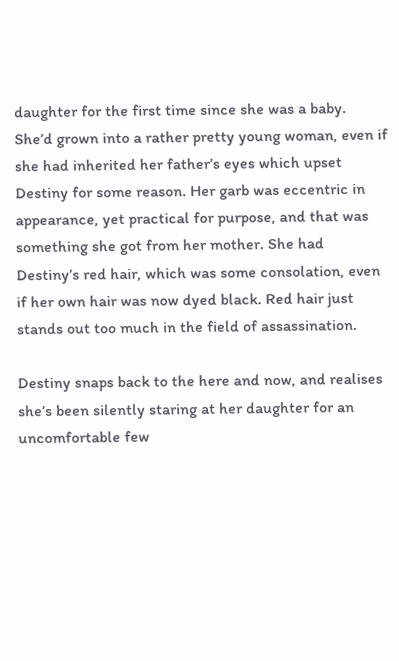daughter for the first time since she was a baby. She’d grown into a rather pretty young woman, even if she had inherited her father’s eyes which upset Destiny for some reason. Her garb was eccentric in appearance, yet practical for purpose, and that was something she got from her mother. She had Destiny’s red hair, which was some consolation, even if her own hair was now dyed black. Red hair just stands out too much in the field of assassination.

Destiny snaps back to the here and now, and realises she’s been silently staring at her daughter for an uncomfortable few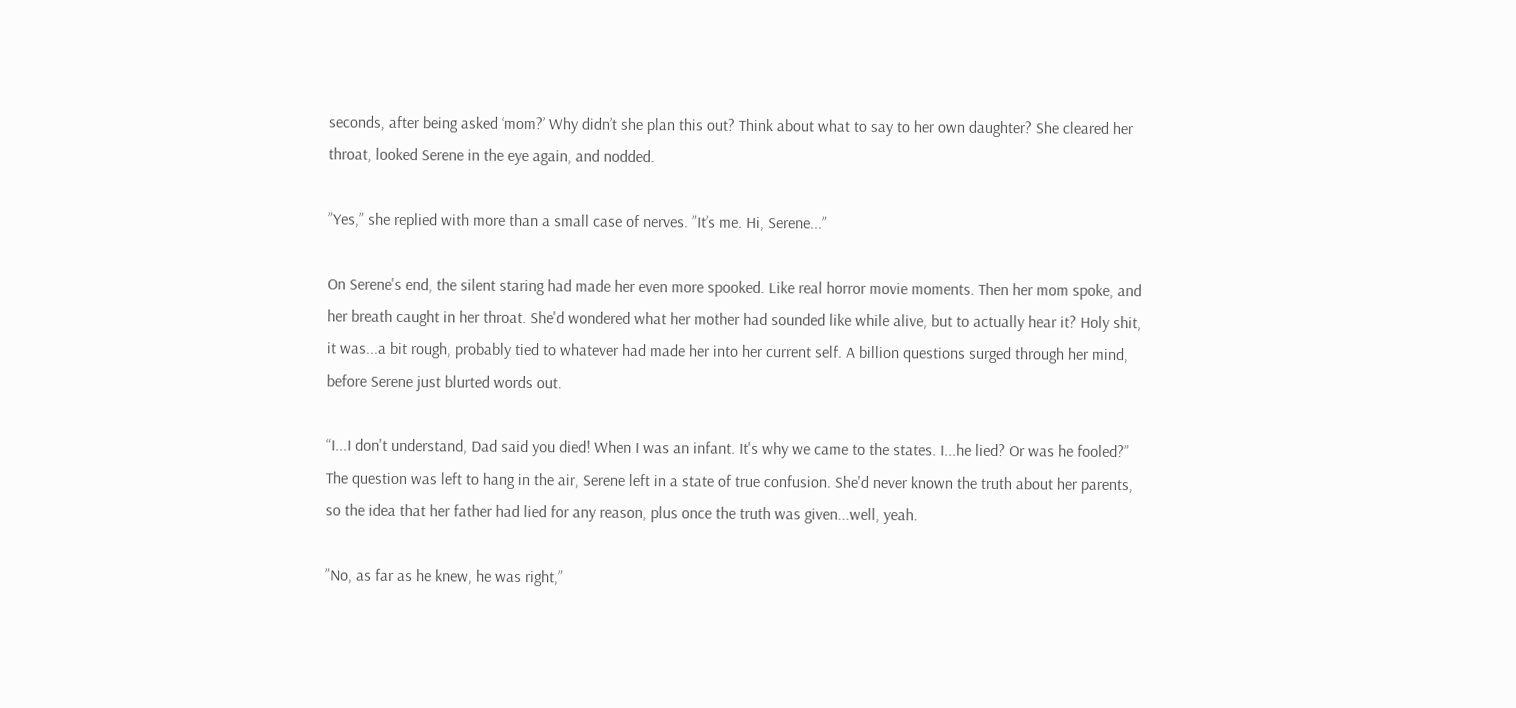seconds, after being asked ‘mom?’ Why didn’t she plan this out? Think about what to say to her own daughter? She cleared her throat, looked Serene in the eye again, and nodded.

”Yes,” she replied with more than a small case of nerves. ”It’s me. Hi, Serene...”

On Serene's end, the silent staring had made her even more spooked. Like real horror movie moments. Then her mom spoke, and her breath caught in her throat. She'd wondered what her mother had sounded like while alive, but to actually hear it? Holy shit, it was...a bit rough, probably tied to whatever had made her into her current self. A billion questions surged through her mind, before Serene just blurted words out.

“I...I don't understand, Dad said you died! When I was an infant. It's why we came to the states. I...he lied? Or was he fooled?” The question was left to hang in the air, Serene left in a state of true confusion. She'd never known the truth about her parents, so the idea that her father had lied for any reason, plus once the truth was given...well, yeah.

”No, as far as he knew, he was right,”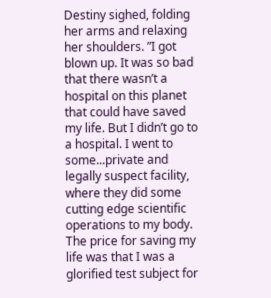Destiny sighed, folding her arms and relaxing her shoulders. ”I got blown up. It was so bad that there wasn’t a hospital on this planet that could have saved my life. But I didn’t go to a hospital. I went to some...private and legally suspect facility, where they did some cutting edge scientific operations to my body. The price for saving my life was that I was a glorified test subject for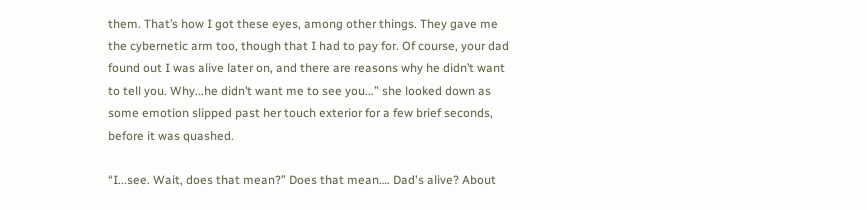them. That’s how I got these eyes, among other things. They gave me the cybernetic arm too, though that I had to pay for. Of course, your dad found out I was alive later on, and there are reasons why he didn’t want to tell you. Why...he didn’t want me to see you...” she looked down as some emotion slipped past her touch exterior for a few brief seconds, before it was quashed.

“I...see. Wait, does that mean?” Does that mean…. Dad's alive? About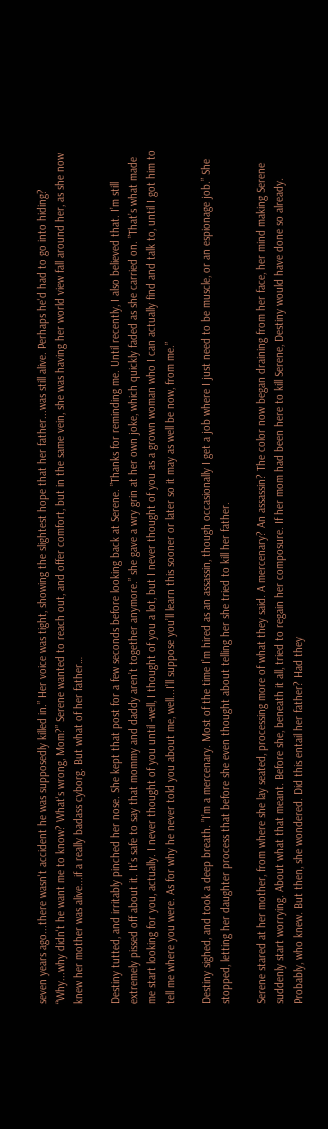seven years ago...there wasn't accident he was supposedly killed in.” Her voice was tight, showing the slightest hope that her father...was still alive. Perhaps he'd had to go into hiding? “Why...why didn't he want me to know? What's wrong, Mom?” Serene wanted to reach out, and offer comfort, but in the same vein, she was having her world view fall around her, as she now knew her mother was alive...if a really badass cyborg. But what of her father…

Destiny tutted, and irritably pinched her nose. She kept that post for a few seconds before looking back at Serene. ”Thanks for reminding me. Until recently, I also believed that. I’m still extremely pissed off about it. It’s safe to say that mommy and daddy aren’t together anymore.” she gave a wry grin at her own joke, which quickly faded as she carried on. ”That’s what made me start looking for you, actually. I never thought of you until -well, I thought of you a lot, but I never thought of you as a grown woman who I can actually find and talk to, until I got him to tell me where you were. As for why he never told you about me, well...I’ll suppose you’ll learn this sooner or later so it may as well be now, from me.”

Destiny sighed, and took a deep breath. ”I’m a mercenary. Most of the time I’m hired as an assassin, though occasionally I get a job where I just need to be muscle, or an espionage job.” She stopped, letting her daughter process that before she even thought about telling her she tried to kill her father.

Serene stared at her mother, from where she lay seated, processing more of what they said. A mercenary? An assassin? The color now began draining from her face, her mind making Serene suddenly start worrying. About what that meant. Before she, beneath it all, tried to regain her composure. If her mom had been here to kill Serene, Destiny would have done so already. Probably, who knew. But then, she wondered. Did this entail her father? Had they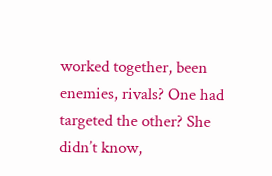worked together, been enemies, rivals? One had targeted the other? She didn’t know,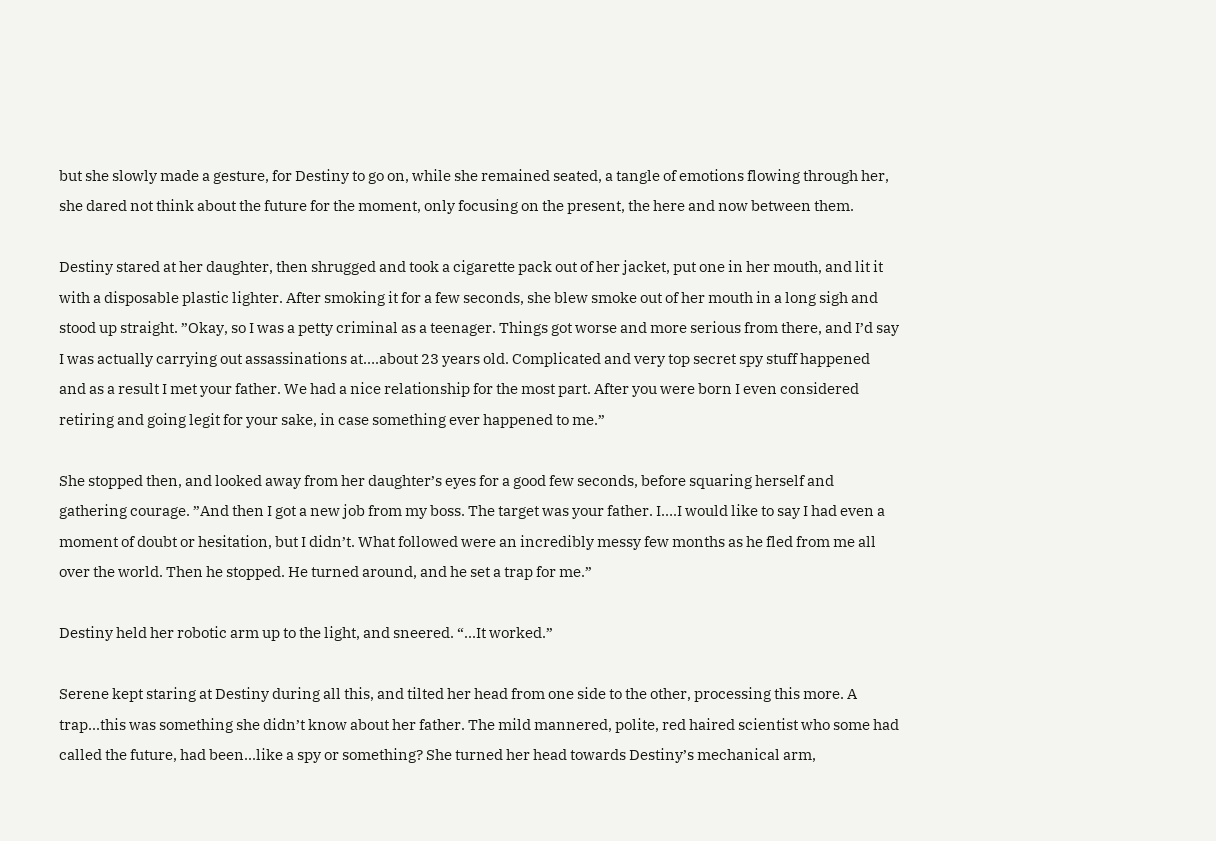but she slowly made a gesture, for Destiny to go on, while she remained seated, a tangle of emotions flowing through her, she dared not think about the future for the moment, only focusing on the present, the here and now between them.

Destiny stared at her daughter, then shrugged and took a cigarette pack out of her jacket, put one in her mouth, and lit it with a disposable plastic lighter. After smoking it for a few seconds, she blew smoke out of her mouth in a long sigh and stood up straight. ”Okay, so I was a petty criminal as a teenager. Things got worse and more serious from there, and I’d say I was actually carrying out assassinations at….about 23 years old. Complicated and very top secret spy stuff happened and as a result I met your father. We had a nice relationship for the most part. After you were born I even considered retiring and going legit for your sake, in case something ever happened to me.”

She stopped then, and looked away from her daughter’s eyes for a good few seconds, before squaring herself and gathering courage. ”And then I got a new job from my boss. The target was your father. I….I would like to say I had even a moment of doubt or hesitation, but I didn’t. What followed were an incredibly messy few months as he fled from me all over the world. Then he stopped. He turned around, and he set a trap for me.”

Destiny held her robotic arm up to the light, and sneered. “...It worked.”

Serene kept staring at Destiny during all this, and tilted her head from one side to the other, processing this more. A trap...this was something she didn’t know about her father. The mild mannered, polite, red haired scientist who some had called the future, had been...like a spy or something? She turned her head towards Destiny’s mechanical arm,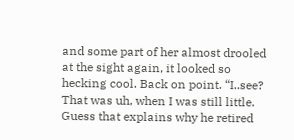and some part of her almost drooled at the sight again, it looked so hecking cool. Back on point. “I..see? That was uh, when I was still little. Guess that explains why he retired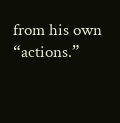from his own “actions.”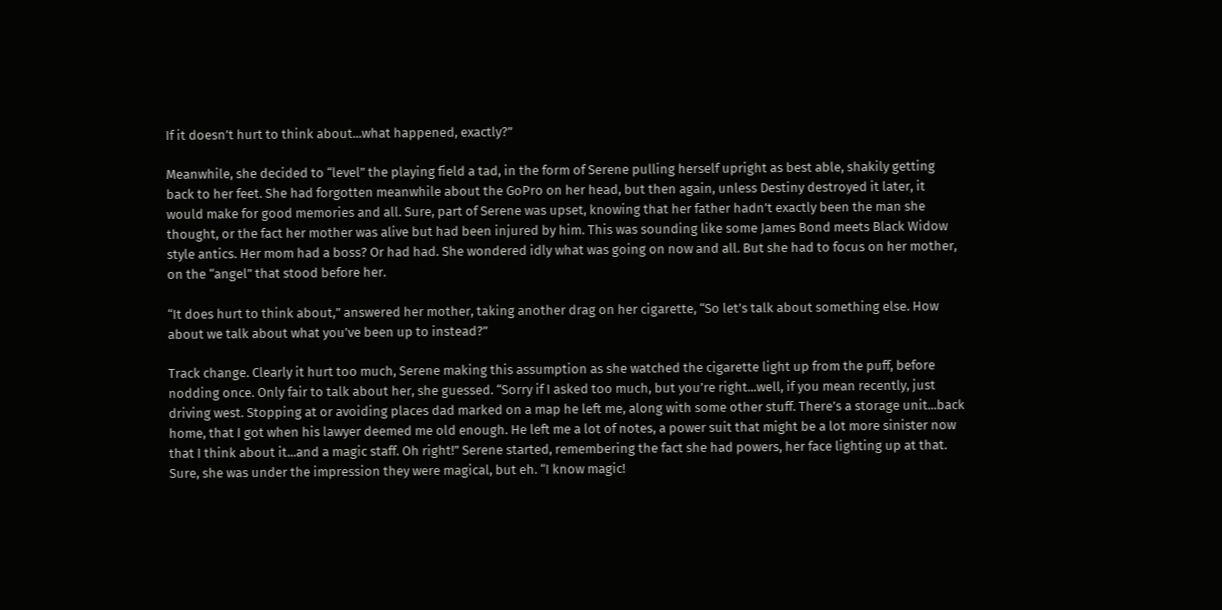If it doesn’t hurt to think about...what happened, exactly?”

Meanwhile, she decided to “level” the playing field a tad, in the form of Serene pulling herself upright as best able, shakily getting back to her feet. She had forgotten meanwhile about the GoPro on her head, but then again, unless Destiny destroyed it later, it would make for good memories and all. Sure, part of Serene was upset, knowing that her father hadn’t exactly been the man she thought, or the fact her mother was alive but had been injured by him. This was sounding like some James Bond meets Black Widow style antics. Her mom had a boss? Or had had. She wondered idly what was going on now and all. But she had to focus on her mother, on the “angel” that stood before her.

“It does hurt to think about,” answered her mother, taking another drag on her cigarette, “So let’s talk about something else. How about we talk about what you’ve been up to instead?”

Track change. Clearly it hurt too much, Serene making this assumption as she watched the cigarette light up from the puff, before nodding once. Only fair to talk about her, she guessed. “Sorry if I asked too much, but you’re right...well, if you mean recently, just driving west. Stopping at or avoiding places dad marked on a map he left me, along with some other stuff. There’s a storage unit...back home, that I got when his lawyer deemed me old enough. He left me a lot of notes, a power suit that might be a lot more sinister now that I think about it...and a magic staff. Oh right!” Serene started, remembering the fact she had powers, her face lighting up at that. Sure, she was under the impression they were magical, but eh. “I know magic!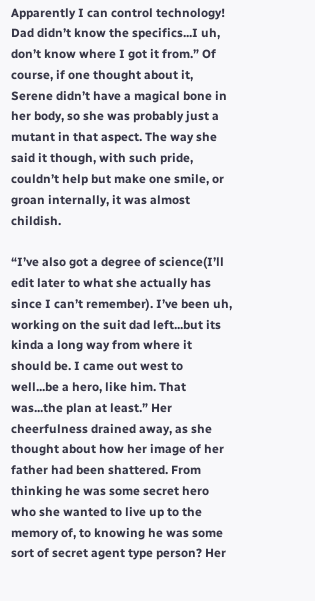Apparently I can control technology! Dad didn’t know the specifics...I uh, don’t know where I got it from.” Of course, if one thought about it, Serene didn’t have a magical bone in her body, so she was probably just a mutant in that aspect. The way she said it though, with such pride, couldn’t help but make one smile, or groan internally, it was almost childish.

“I’ve also got a degree of science(I’ll edit later to what she actually has since I can’t remember). I’ve been uh, working on the suit dad left...but its kinda a long way from where it should be. I came out west to well...be a hero, like him. That was...the plan at least.” Her cheerfulness drained away, as she thought about how her image of her father had been shattered. From thinking he was some secret hero who she wanted to live up to the memory of, to knowing he was some sort of secret agent type person? Her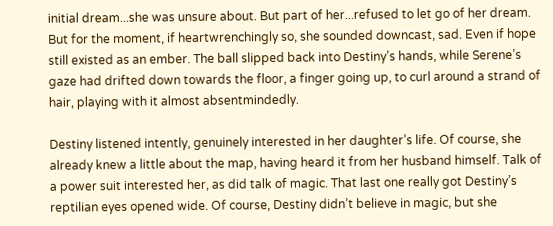initial dream...she was unsure about. But part of her...refused to let go of her dream. But for the moment, if heartwrenchingly so, she sounded downcast, sad. Even if hope still existed as an ember. The ball slipped back into Destiny’s hands, while Serene’s gaze had drifted down towards the floor, a finger going up, to curl around a strand of hair, playing with it almost absentmindedly.

Destiny listened intently, genuinely interested in her daughter’s life. Of course, she already knew a little about the map, having heard it from her husband himself. Talk of a power suit interested her, as did talk of magic. That last one really got Destiny’s reptilian eyes opened wide. Of course, Destiny didn’t believe in magic, but she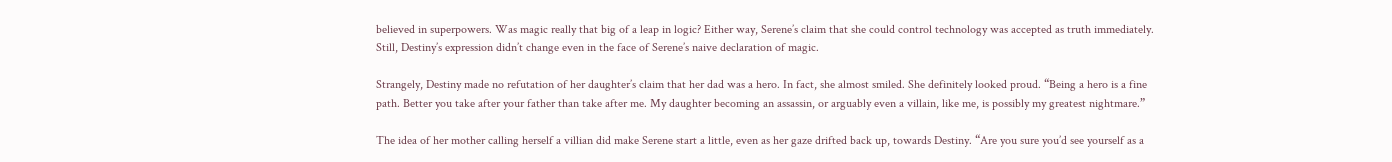believed in superpowers. Was magic really that big of a leap in logic? Either way, Serene’s claim that she could control technology was accepted as truth immediately. Still, Destiny’s expression didn’t change even in the face of Serene’s naive declaration of magic.

Strangely, Destiny made no refutation of her daughter’s claim that her dad was a hero. In fact, she almost smiled. She definitely looked proud. “Being a hero is a fine path. Better you take after your father than take after me. My daughter becoming an assassin, or arguably even a villain, like me, is possibly my greatest nightmare.”

The idea of her mother calling herself a villian did make Serene start a little, even as her gaze drifted back up, towards Destiny. “Are you sure you’d see yourself as a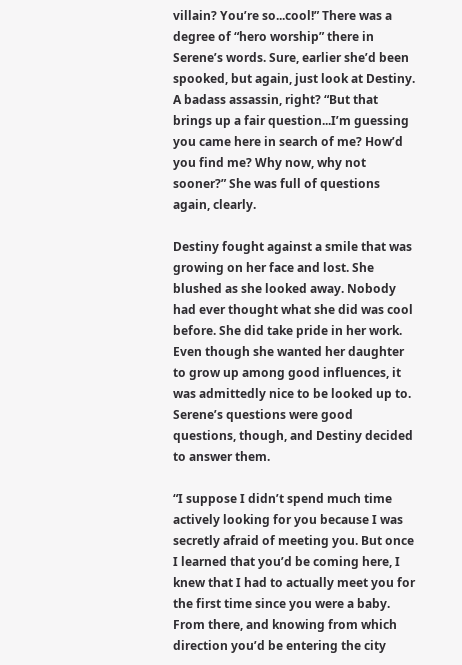villain? You’re so...cool!” There was a degree of “hero worship” there in Serene’s words. Sure, earlier she’d been spooked, but again, just look at Destiny. A badass assassin, right? “But that brings up a fair question...I’m guessing you came here in search of me? How’d you find me? Why now, why not sooner?” She was full of questions again, clearly.

Destiny fought against a smile that was growing on her face and lost. She blushed as she looked away. Nobody had ever thought what she did was cool before. She did take pride in her work. Even though she wanted her daughter to grow up among good influences, it was admittedly nice to be looked up to. Serene’s questions were good questions, though, and Destiny decided to answer them.

“I suppose I didn’t spend much time actively looking for you because I was secretly afraid of meeting you. But once I learned that you’d be coming here, I knew that I had to actually meet you for the first time since you were a baby. From there, and knowing from which direction you’d be entering the city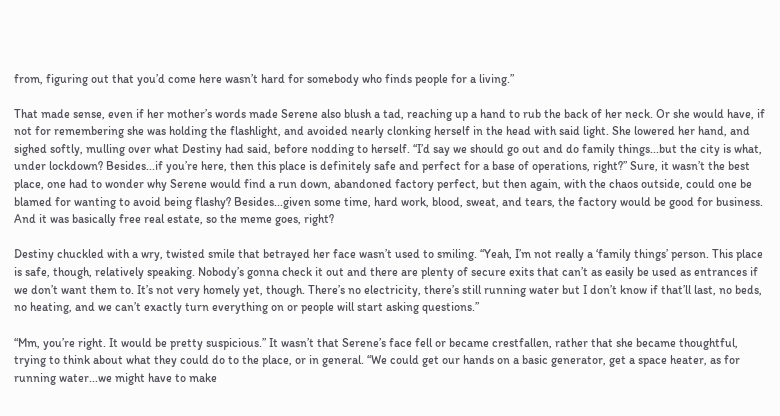from, figuring out that you’d come here wasn’t hard for somebody who finds people for a living.”

That made sense, even if her mother’s words made Serene also blush a tad, reaching up a hand to rub the back of her neck. Or she would have, if not for remembering she was holding the flashlight, and avoided nearly clonking herself in the head with said light. She lowered her hand, and sighed softly, mulling over what Destiny had said, before nodding to herself. “I’d say we should go out and do family things...but the city is what, under lockdown? Besides...if you’re here, then this place is definitely safe and perfect for a base of operations, right?” Sure, it wasn’t the best place, one had to wonder why Serene would find a run down, abandoned factory perfect, but then again, with the chaos outside, could one be blamed for wanting to avoid being flashy? Besides...given some time, hard work, blood, sweat, and tears, the factory would be good for business. And it was basically free real estate, so the meme goes, right?

Destiny chuckled with a wry, twisted smile that betrayed her face wasn’t used to smiling. “Yeah, I’m not really a ‘family things’ person. This place is safe, though, relatively speaking. Nobody’s gonna check it out and there are plenty of secure exits that can’t as easily be used as entrances if we don’t want them to. It’s not very homely yet, though. There’s no electricity, there’s still running water but I don’t know if that’ll last, no beds, no heating, and we can’t exactly turn everything on or people will start asking questions.”

“Mm, you’re right. It would be pretty suspicious.” It wasn’t that Serene’s face fell or became crestfallen, rather that she became thoughtful, trying to think about what they could do to the place, or in general. “We could get our hands on a basic generator, get a space heater, as for running water...we might have to make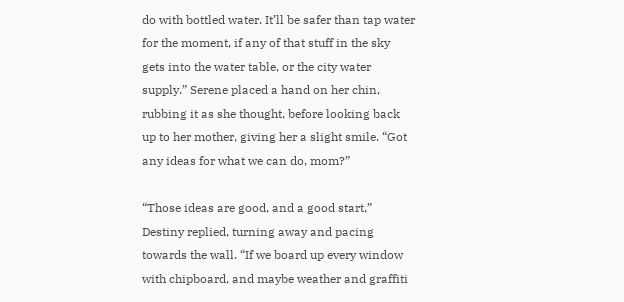do with bottled water. It’ll be safer than tap water for the moment, if any of that stuff in the sky gets into the water table, or the city water supply.” Serene placed a hand on her chin, rubbing it as she thought, before looking back up to her mother, giving her a slight smile. “Got any ideas for what we can do, mom?”

“Those ideas are good, and a good start,” Destiny replied, turning away and pacing towards the wall. “If we board up every window with chipboard, and maybe weather and graffiti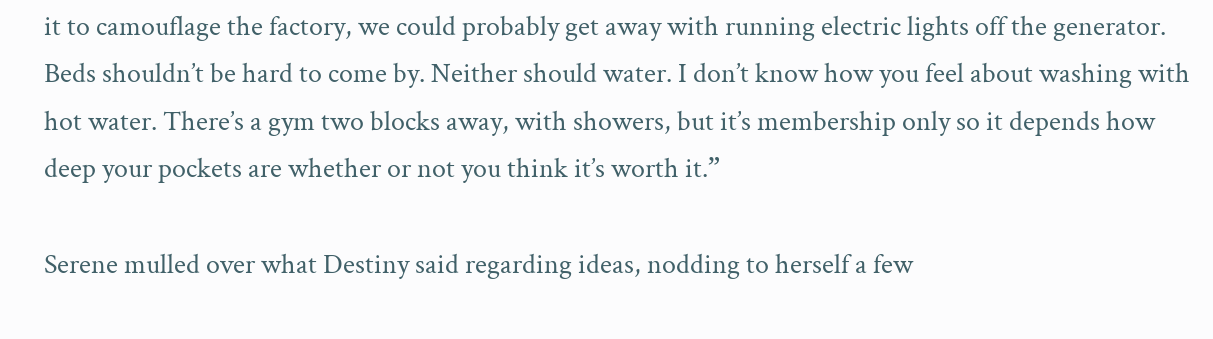it to camouflage the factory, we could probably get away with running electric lights off the generator. Beds shouldn’t be hard to come by. Neither should water. I don’t know how you feel about washing with hot water. There’s a gym two blocks away, with showers, but it’s membership only so it depends how deep your pockets are whether or not you think it’s worth it.”

Serene mulled over what Destiny said regarding ideas, nodding to herself a few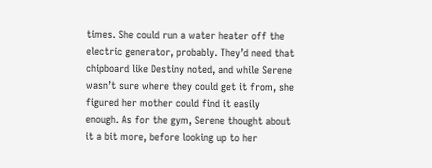times. She could run a water heater off the electric generator, probably. They’d need that chipboard like Destiny noted, and while Serene wasn’t sure where they could get it from, she figured her mother could find it easily enough. As for the gym, Serene thought about it a bit more, before looking up to her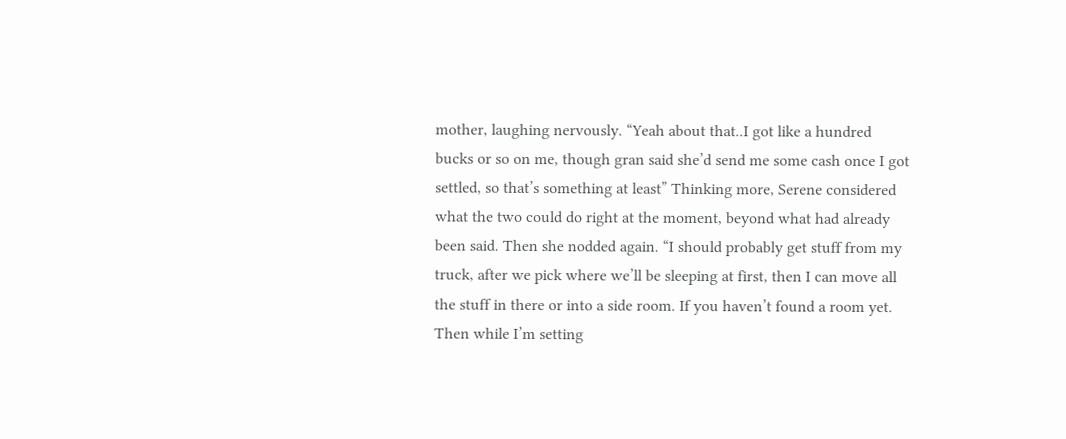mother, laughing nervously. “Yeah about that..I got like a hundred bucks or so on me, though gran said she’d send me some cash once I got settled, so that’s something at least” Thinking more, Serene considered what the two could do right at the moment, beyond what had already been said. Then she nodded again. “I should probably get stuff from my truck, after we pick where we’ll be sleeping at first, then I can move all the stuff in there or into a side room. If you haven’t found a room yet. Then while I’m setting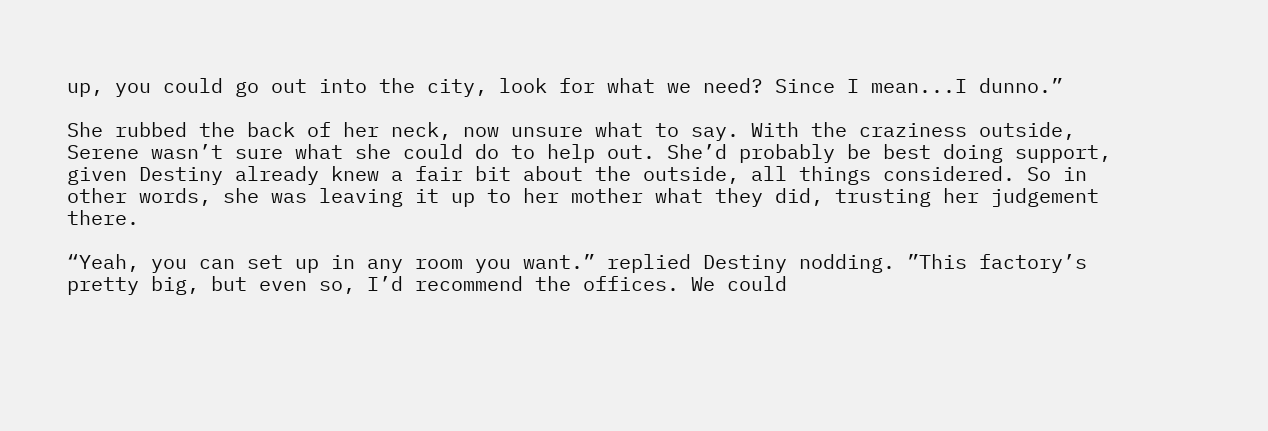up, you could go out into the city, look for what we need? Since I mean...I dunno.”

She rubbed the back of her neck, now unsure what to say. With the craziness outside, Serene wasn’t sure what she could do to help out. She’d probably be best doing support, given Destiny already knew a fair bit about the outside, all things considered. So in other words, she was leaving it up to her mother what they did, trusting her judgement there.

“Yeah, you can set up in any room you want.” replied Destiny nodding. ”This factory’s pretty big, but even so, I’d recommend the offices. We could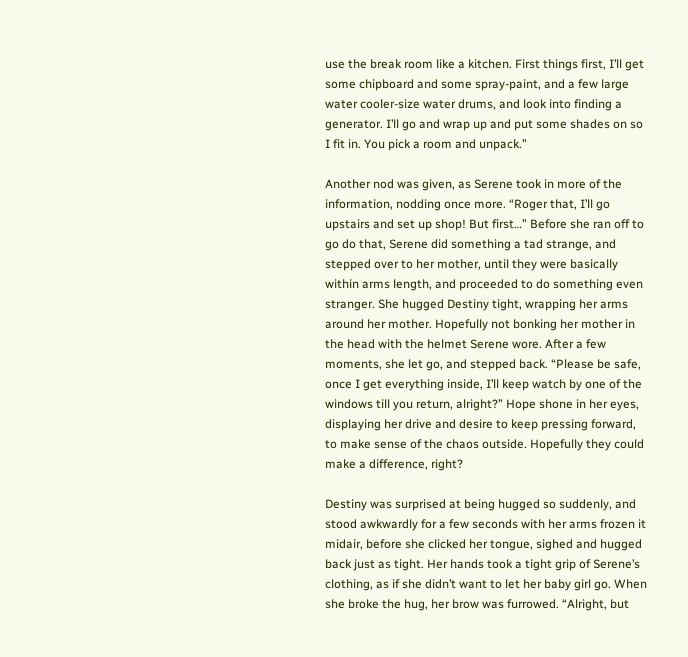use the break room like a kitchen. First things first, I’ll get some chipboard and some spray-paint, and a few large water cooler-size water drums, and look into finding a generator. I’ll go and wrap up and put some shades on so I fit in. You pick a room and unpack.”

Another nod was given, as Serene took in more of the information, nodding once more. “Roger that, I’ll go upstairs and set up shop! But first…” Before she ran off to go do that, Serene did something a tad strange, and stepped over to her mother, until they were basically within arms length, and proceeded to do something even stranger. She hugged Destiny tight, wrapping her arms around her mother. Hopefully not bonking her mother in the head with the helmet Serene wore. After a few moments, she let go, and stepped back. “Please be safe, once I get everything inside, I’ll keep watch by one of the windows till you return, alright?” Hope shone in her eyes, displaying her drive and desire to keep pressing forward, to make sense of the chaos outside. Hopefully they could make a difference, right?

Destiny was surprised at being hugged so suddenly, and stood awkwardly for a few seconds with her arms frozen it midair, before she clicked her tongue, sighed and hugged back just as tight. Her hands took a tight grip of Serene’s clothing, as if she didn’t want to let her baby girl go. When she broke the hug, her brow was furrowed. “Alright, but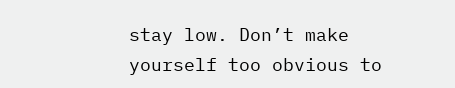stay low. Don’t make yourself too obvious to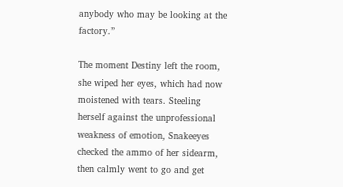anybody who may be looking at the factory.”

The moment Destiny left the room, she wiped her eyes, which had now moistened with tears. Steeling herself against the unprofessional weakness of emotion, Snakeeyes checked the ammo of her sidearm, then calmly went to go and get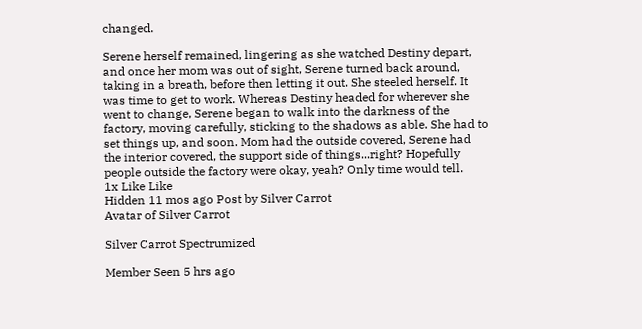changed.

Serene herself remained, lingering as she watched Destiny depart, and once her mom was out of sight, Serene turned back around, taking in a breath, before then letting it out. She steeled herself. It was time to get to work. Whereas Destiny headed for wherever she went to change, Serene began to walk into the darkness of the factory, moving carefully, sticking to the shadows as able. She had to set things up, and soon. Mom had the outside covered, Serene had the interior covered, the support side of things...right? Hopefully people outside the factory were okay, yeah? Only time would tell.
1x Like Like
Hidden 11 mos ago Post by Silver Carrot
Avatar of Silver Carrot

Silver Carrot Spectrumized

Member Seen 5 hrs ago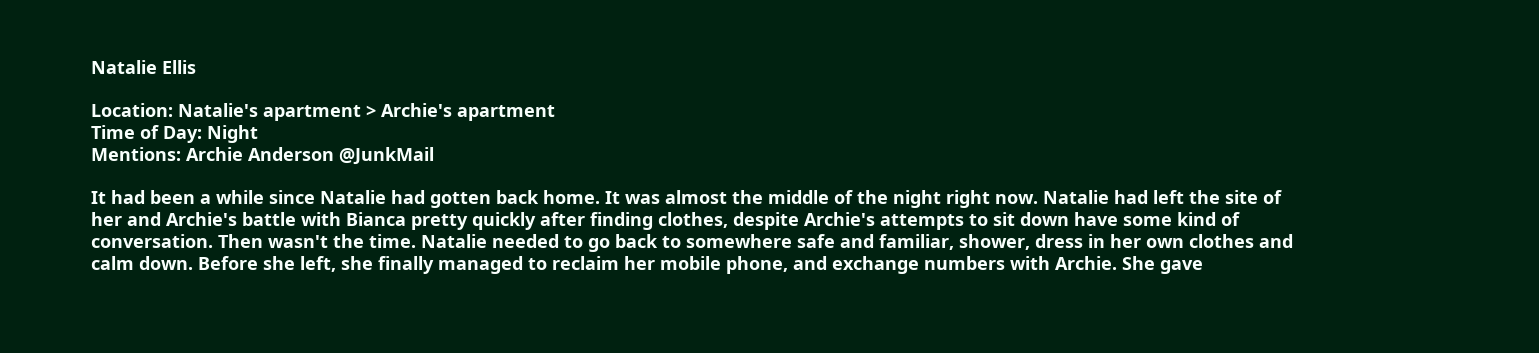Natalie Ellis

Location: Natalie's apartment > Archie's apartment
Time of Day: Night
Mentions: Archie Anderson @JunkMail

It had been a while since Natalie had gotten back home. It was almost the middle of the night right now. Natalie had left the site of her and Archie's battle with Bianca pretty quickly after finding clothes, despite Archie's attempts to sit down have some kind of conversation. Then wasn't the time. Natalie needed to go back to somewhere safe and familiar, shower, dress in her own clothes and calm down. Before she left, she finally managed to reclaim her mobile phone, and exchange numbers with Archie. She gave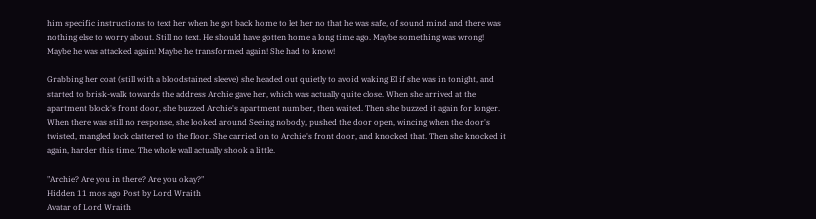him specific instructions to text her when he got back home to let her no that he was safe, of sound mind and there was nothing else to worry about. Still no text. He should have gotten home a long time ago. Maybe something was wrong! Maybe he was attacked again! Maybe he transformed again! She had to know!

Grabbing her coat (still with a bloodstained sleeve) she headed out quietly to avoid waking El if she was in tonight, and started to brisk-walk towards the address Archie gave her, which was actually quite close. When she arrived at the apartment block's front door, she buzzed Archie's apartment number, then waited. Then she buzzed it again for longer. When there was still no response, she looked around Seeing nobody, pushed the door open, wincing when the door's twisted, mangled lock clattered to the floor. She carried on to Archie's front door, and knocked that. Then she knocked it again, harder this time. The whole wall actually shook a little.

"Archie? Are you in there? Are you okay?"
Hidden 11 mos ago Post by Lord Wraith
Avatar of Lord Wraith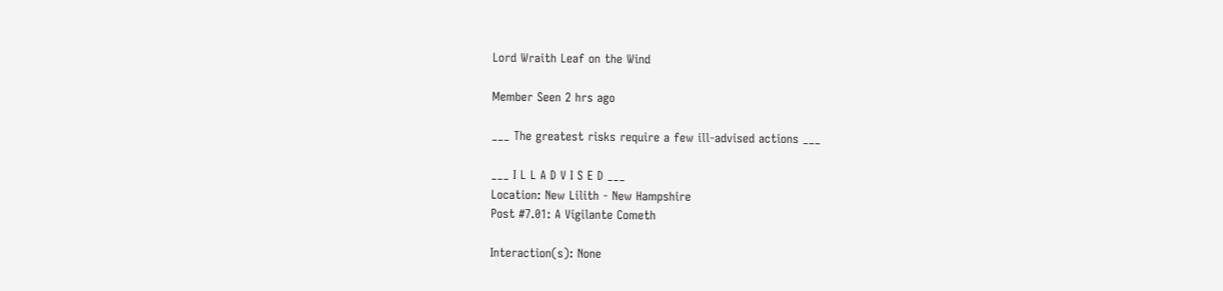Lord Wraith Leaf on the Wind

Member Seen 2 hrs ago

___ The greatest risks require a few ill-advised actions ___

___ I L L A D V I S E D ___
Location: New Lilith - New Hampshire
Post #7.01: A Vigilante Cometh

Interaction(s): None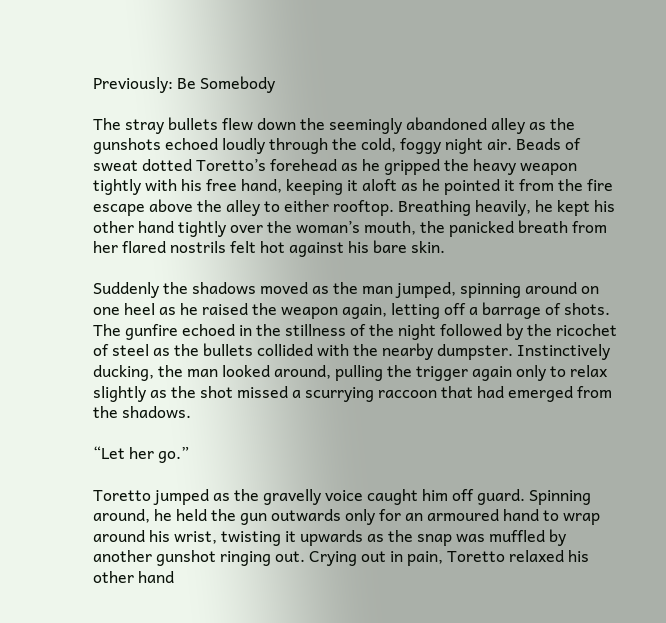Previously: Be Somebody

The stray bullets flew down the seemingly abandoned alley as the gunshots echoed loudly through the cold, foggy night air. Beads of sweat dotted Toretto’s forehead as he gripped the heavy weapon tightly with his free hand, keeping it aloft as he pointed it from the fire escape above the alley to either rooftop. Breathing heavily, he kept his other hand tightly over the woman’s mouth, the panicked breath from her flared nostrils felt hot against his bare skin.

Suddenly the shadows moved as the man jumped, spinning around on one heel as he raised the weapon again, letting off a barrage of shots. The gunfire echoed in the stillness of the night followed by the ricochet of steel as the bullets collided with the nearby dumpster. Instinctively ducking, the man looked around, pulling the trigger again only to relax slightly as the shot missed a scurrying raccoon that had emerged from the shadows.

“Let her go.”

Toretto jumped as the gravelly voice caught him off guard. Spinning around, he held the gun outwards only for an armoured hand to wrap around his wrist, twisting it upwards as the snap was muffled by another gunshot ringing out. Crying out in pain, Toretto relaxed his other hand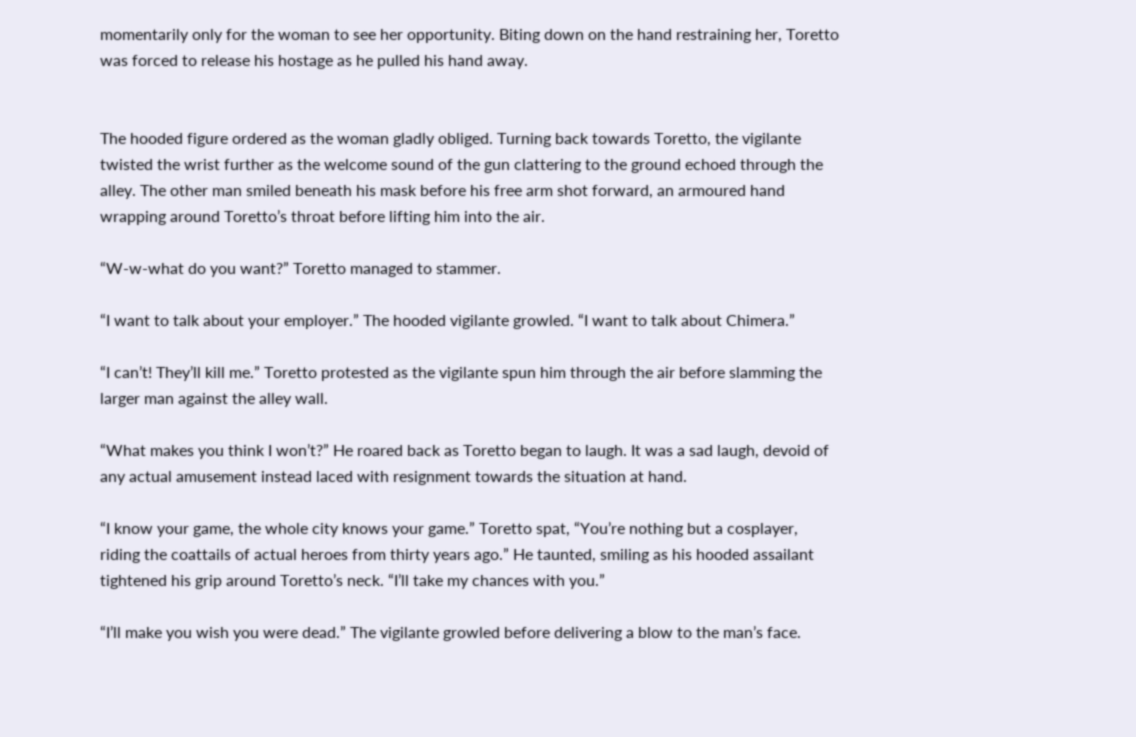momentarily only for the woman to see her opportunity. Biting down on the hand restraining her, Toretto was forced to release his hostage as he pulled his hand away.


The hooded figure ordered as the woman gladly obliged. Turning back towards Toretto, the vigilante twisted the wrist further as the welcome sound of the gun clattering to the ground echoed through the alley. The other man smiled beneath his mask before his free arm shot forward, an armoured hand wrapping around Toretto’s throat before lifting him into the air.

“W-w-what do you want?” Toretto managed to stammer.

“I want to talk about your employer.” The hooded vigilante growled. “I want to talk about Chimera.”

“I can’t! They’ll kill me.” Toretto protested as the vigilante spun him through the air before slamming the larger man against the alley wall.

“What makes you think I won’t?” He roared back as Toretto began to laugh. It was a sad laugh, devoid of any actual amusement instead laced with resignment towards the situation at hand.

“I know your game, the whole city knows your game.” Toretto spat, “You’re nothing but a cosplayer, riding the coattails of actual heroes from thirty years ago.” He taunted, smiling as his hooded assailant tightened his grip around Toretto’s neck. “I’ll take my chances with you.”

“I’ll make you wish you were dead.” The vigilante growled before delivering a blow to the man’s face.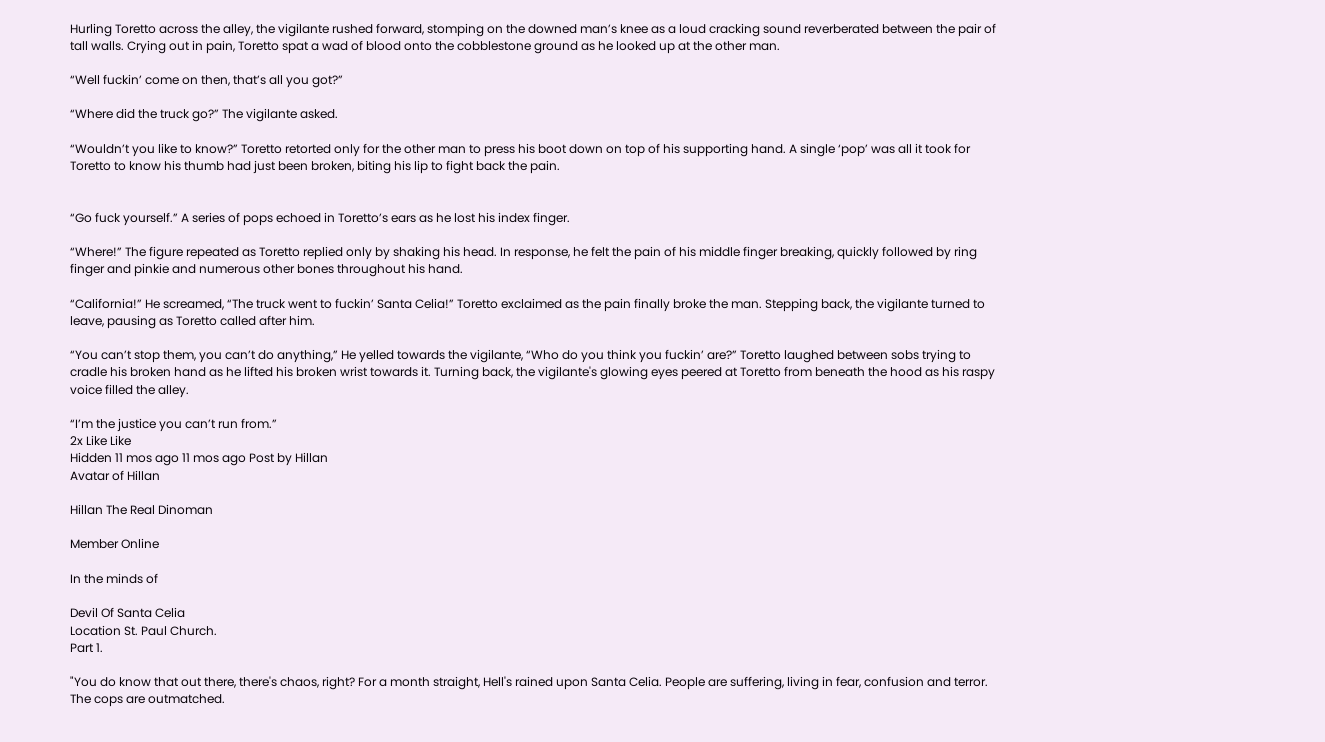Hurling Toretto across the alley, the vigilante rushed forward, stomping on the downed man’s knee as a loud cracking sound reverberated between the pair of tall walls. Crying out in pain, Toretto spat a wad of blood onto the cobblestone ground as he looked up at the other man.

“Well fuckin’ come on then, that’s all you got?”

“Where did the truck go?” The vigilante asked.

“Wouldn’t you like to know?” Toretto retorted only for the other man to press his boot down on top of his supporting hand. A single ‘pop’ was all it took for Toretto to know his thumb had just been broken, biting his lip to fight back the pain.


“Go fuck yourself.” A series of pops echoed in Toretto’s ears as he lost his index finger.

“Where!” The figure repeated as Toretto replied only by shaking his head. In response, he felt the pain of his middle finger breaking, quickly followed by ring finger and pinkie and numerous other bones throughout his hand.

“California!” He screamed, “The truck went to fuckin’ Santa Celia!” Toretto exclaimed as the pain finally broke the man. Stepping back, the vigilante turned to leave, pausing as Toretto called after him.

“You can’t stop them, you can’t do anything,” He yelled towards the vigilante, “Who do you think you fuckin’ are?” Toretto laughed between sobs trying to cradle his broken hand as he lifted his broken wrist towards it. Turning back, the vigilante's glowing eyes peered at Toretto from beneath the hood as his raspy voice filled the alley.

“I’m the justice you can’t run from.”
2x Like Like
Hidden 11 mos ago 11 mos ago Post by Hillan
Avatar of Hillan

Hillan The Real Dinoman

Member Online

In the minds of

Devil Of Santa Celia
Location St. Paul Church.
Part 1.

"You do know that out there, there's chaos, right? For a month straight, Hell's rained upon Santa Celia. People are suffering, living in fear, confusion and terror. The cops are outmatched.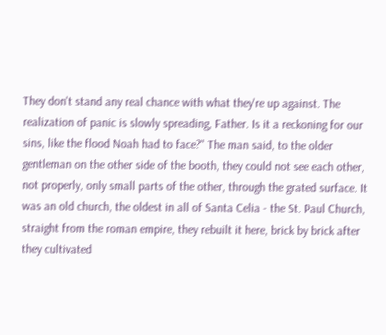They don't stand any real chance with what they're up against. The realization of panic is slowly spreading, Father. Is it a reckoning for our sins, like the flood Noah had to face?" The man said, to the older gentleman on the other side of the booth, they could not see each other, not properly, only small parts of the other, through the grated surface. It was an old church, the oldest in all of Santa Celia - the St. Paul Church, straight from the roman empire, they rebuilt it here, brick by brick after they cultivated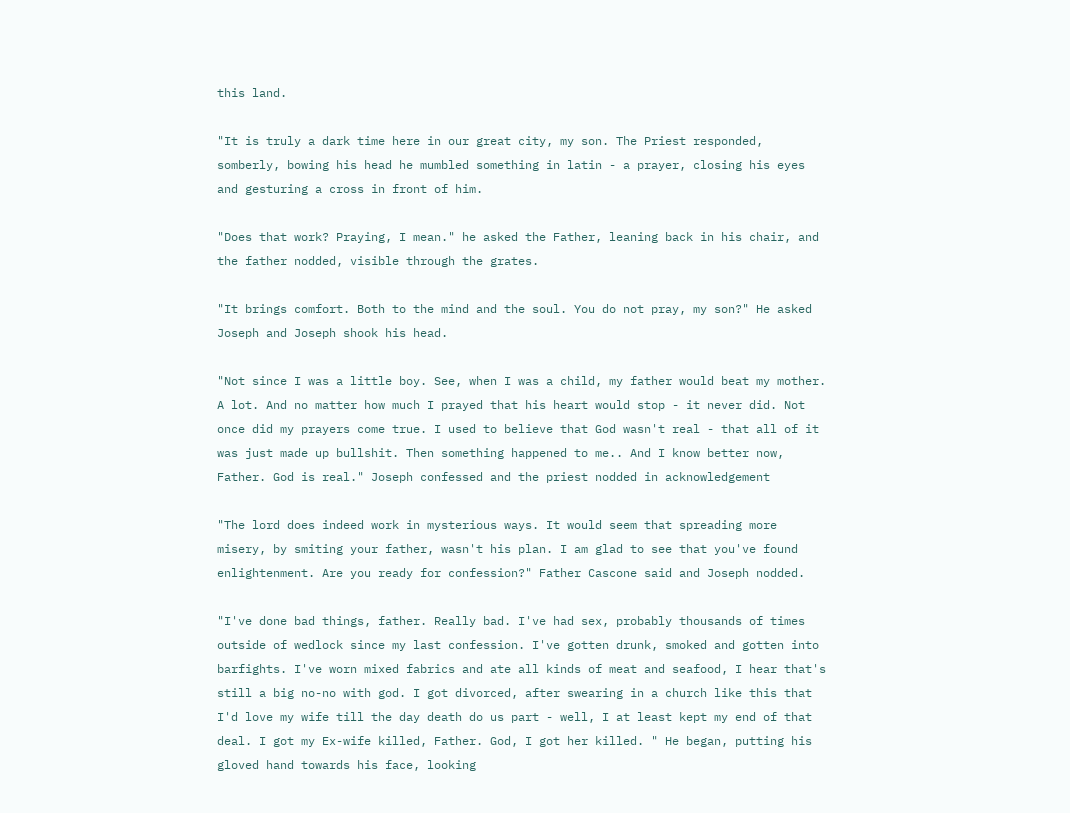this land.

"It is truly a dark time here in our great city, my son. The Priest responded, somberly, bowing his head he mumbled something in latin - a prayer, closing his eyes and gesturing a cross in front of him.

"Does that work? Praying, I mean." he asked the Father, leaning back in his chair, and the father nodded, visible through the grates.

"It brings comfort. Both to the mind and the soul. You do not pray, my son?" He asked Joseph and Joseph shook his head.

"Not since I was a little boy. See, when I was a child, my father would beat my mother. A lot. And no matter how much I prayed that his heart would stop - it never did. Not once did my prayers come true. I used to believe that God wasn't real - that all of it was just made up bullshit. Then something happened to me.. And I know better now, Father. God is real." Joseph confessed and the priest nodded in acknowledgement

"The lord does indeed work in mysterious ways. It would seem that spreading more misery, by smiting your father, wasn't his plan. I am glad to see that you've found enlightenment. Are you ready for confession?" Father Cascone said and Joseph nodded.

"I've done bad things, father. Really bad. I've had sex, probably thousands of times outside of wedlock since my last confession. I've gotten drunk, smoked and gotten into barfights. I've worn mixed fabrics and ate all kinds of meat and seafood, I hear that's still a big no-no with god. I got divorced, after swearing in a church like this that I'd love my wife till the day death do us part - well, I at least kept my end of that deal. I got my Ex-wife killed, Father. God, I got her killed. " He began, putting his gloved hand towards his face, looking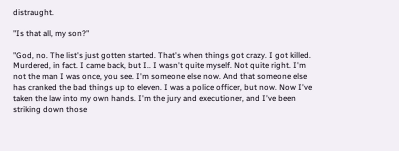distraught.

"Is that all, my son?"

"God, no. The list's just gotten started. That's when things got crazy. I got killed. Murdered, in fact. I came back, but I.. I wasn't quite myself. Not quite right. I'm not the man I was once, you see. I'm someone else now. And that someone else has cranked the bad things up to eleven. I was a police officer, but now. Now I've taken the law into my own hands. I'm the jury and executioner, and I've been striking down those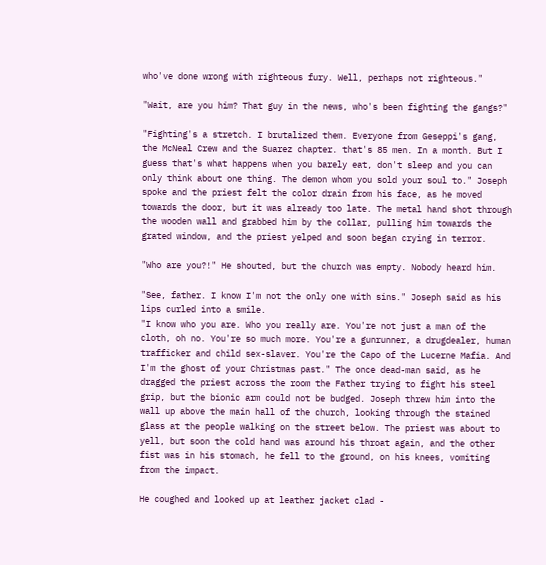who've done wrong with righteous fury. Well, perhaps not righteous."

"Wait, are you him? That guy in the news, who's been fighting the gangs?"

"Fighting's a stretch. I brutalized them. Everyone from Geseppi's gang, the McNeal Crew and the Suarez chapter. that's 85 men. In a month. But I guess that's what happens when you barely eat, don't sleep and you can only think about one thing. The demon whom you sold your soul to." Joseph spoke and the priest felt the color drain from his face, as he moved towards the door, but it was already too late. The metal hand shot through the wooden wall and grabbed him by the collar, pulling him towards the grated window, and the priest yelped and soon began crying in terror.

"Who are you?!" He shouted, but the church was empty. Nobody heard him.

"See, father. I know I'm not the only one with sins." Joseph said as his lips curled into a smile.
"I know who you are. Who you really are. You're not just a man of the cloth, oh no. You're so much more. You're a gunrunner, a drugdealer, human trafficker and child sex-slaver. You're the Capo of the Lucerne Mafia. And I'm the ghost of your Christmas past." The once dead-man said, as he dragged the priest across the room the Father trying to fight his steel grip, but the bionic arm could not be budged. Joseph threw him into the wall up above the main hall of the church, looking through the stained glass at the people walking on the street below. The priest was about to yell, but soon the cold hand was around his throat again, and the other fist was in his stomach, he fell to the ground, on his knees, vomiting from the impact.

He coughed and looked up at leather jacket clad -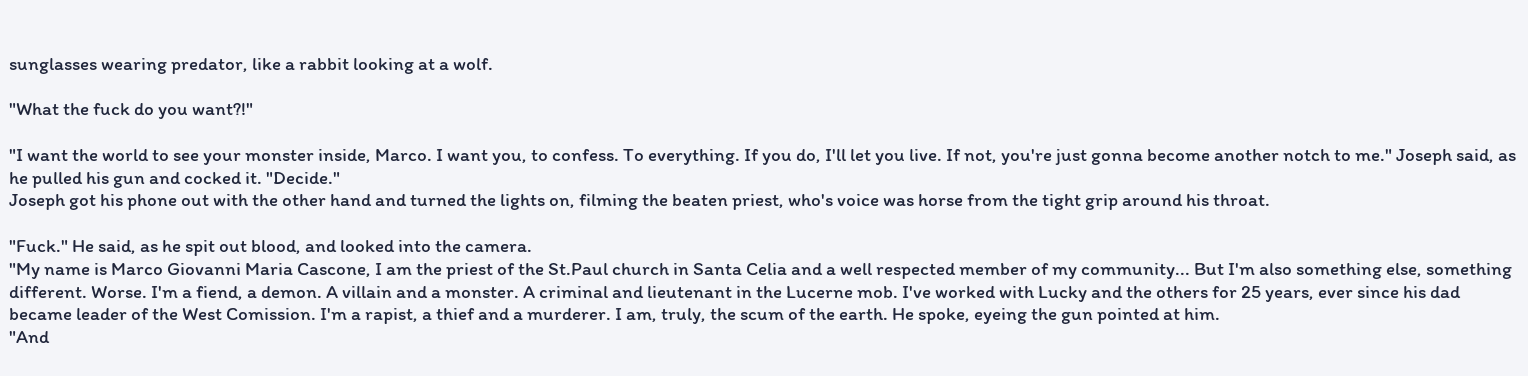sunglasses wearing predator, like a rabbit looking at a wolf.

"What the fuck do you want?!"

"I want the world to see your monster inside, Marco. I want you, to confess. To everything. If you do, I'll let you live. If not, you're just gonna become another notch to me." Joseph said, as he pulled his gun and cocked it. "Decide."
Joseph got his phone out with the other hand and turned the lights on, filming the beaten priest, who's voice was horse from the tight grip around his throat.

"Fuck." He said, as he spit out blood, and looked into the camera.
"My name is Marco Giovanni Maria Cascone, I am the priest of the St.Paul church in Santa Celia and a well respected member of my community... But I'm also something else, something different. Worse. I'm a fiend, a demon. A villain and a monster. A criminal and lieutenant in the Lucerne mob. I've worked with Lucky and the others for 25 years, ever since his dad became leader of the West Comission. I'm a rapist, a thief and a murderer. I am, truly, the scum of the earth. He spoke, eyeing the gun pointed at him.
"And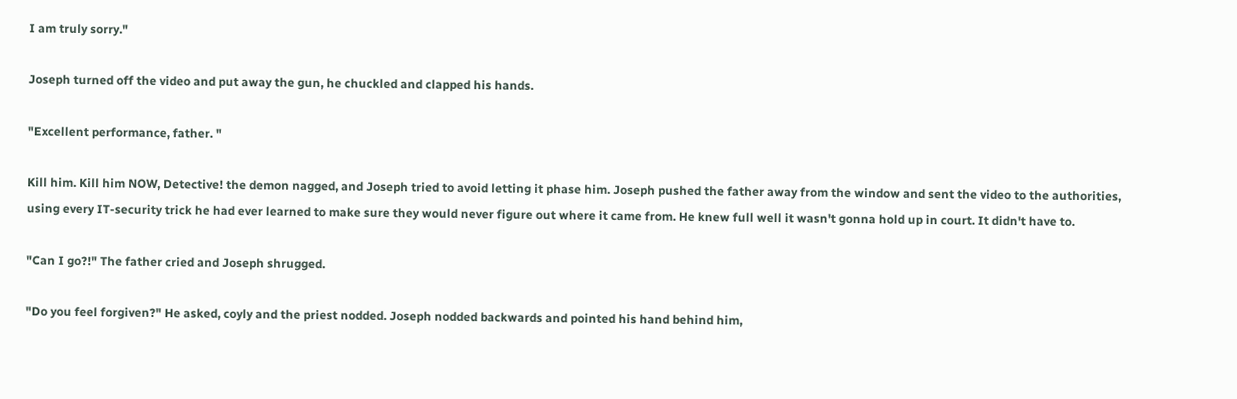I am truly sorry."

Joseph turned off the video and put away the gun, he chuckled and clapped his hands.

"Excellent performance, father. "

Kill him. Kill him NOW, Detective! the demon nagged, and Joseph tried to avoid letting it phase him. Joseph pushed the father away from the window and sent the video to the authorities, using every IT-security trick he had ever learned to make sure they would never figure out where it came from. He knew full well it wasn't gonna hold up in court. It didn't have to.

"Can I go?!" The father cried and Joseph shrugged.

"Do you feel forgiven?" He asked, coyly and the priest nodded. Joseph nodded backwards and pointed his hand behind him,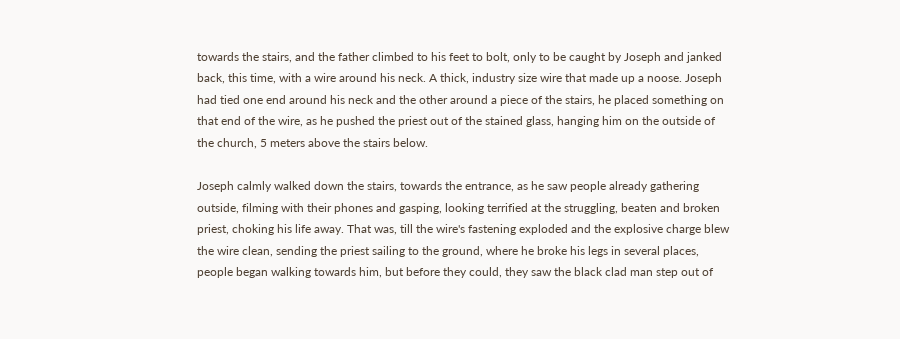towards the stairs, and the father climbed to his feet to bolt, only to be caught by Joseph and janked back, this time, with a wire around his neck. A thick, industry size wire that made up a noose. Joseph had tied one end around his neck and the other around a piece of the stairs, he placed something on that end of the wire, as he pushed the priest out of the stained glass, hanging him on the outside of the church, 5 meters above the stairs below.

Joseph calmly walked down the stairs, towards the entrance, as he saw people already gathering outside, filming with their phones and gasping, looking terrified at the struggling, beaten and broken priest, choking his life away. That was, till the wire's fastening exploded and the explosive charge blew the wire clean, sending the priest sailing to the ground, where he broke his legs in several places, people began walking towards him, but before they could, they saw the black clad man step out of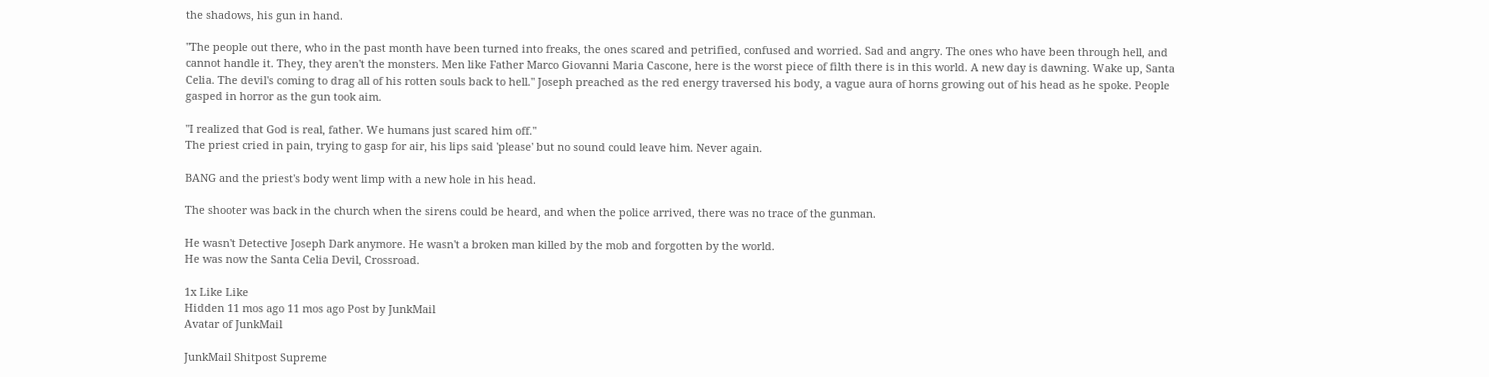the shadows, his gun in hand.

"The people out there, who in the past month have been turned into freaks, the ones scared and petrified, confused and worried. Sad and angry. The ones who have been through hell, and cannot handle it. They, they aren't the monsters. Men like Father Marco Giovanni Maria Cascone, here is the worst piece of filth there is in this world. A new day is dawning. Wake up, Santa Celia. The devil's coming to drag all of his rotten souls back to hell." Joseph preached as the red energy traversed his body, a vague aura of horns growing out of his head as he spoke. People gasped in horror as the gun took aim.

"I realized that God is real, father. We humans just scared him off."
The priest cried in pain, trying to gasp for air, his lips said 'please' but no sound could leave him. Never again.

BANG and the priest's body went limp with a new hole in his head.

The shooter was back in the church when the sirens could be heard, and when the police arrived, there was no trace of the gunman.

He wasn't Detective Joseph Dark anymore. He wasn't a broken man killed by the mob and forgotten by the world.
He was now the Santa Celia Devil, Crossroad.

1x Like Like
Hidden 11 mos ago 11 mos ago Post by JunkMail
Avatar of JunkMail

JunkMail Shitpost Supreme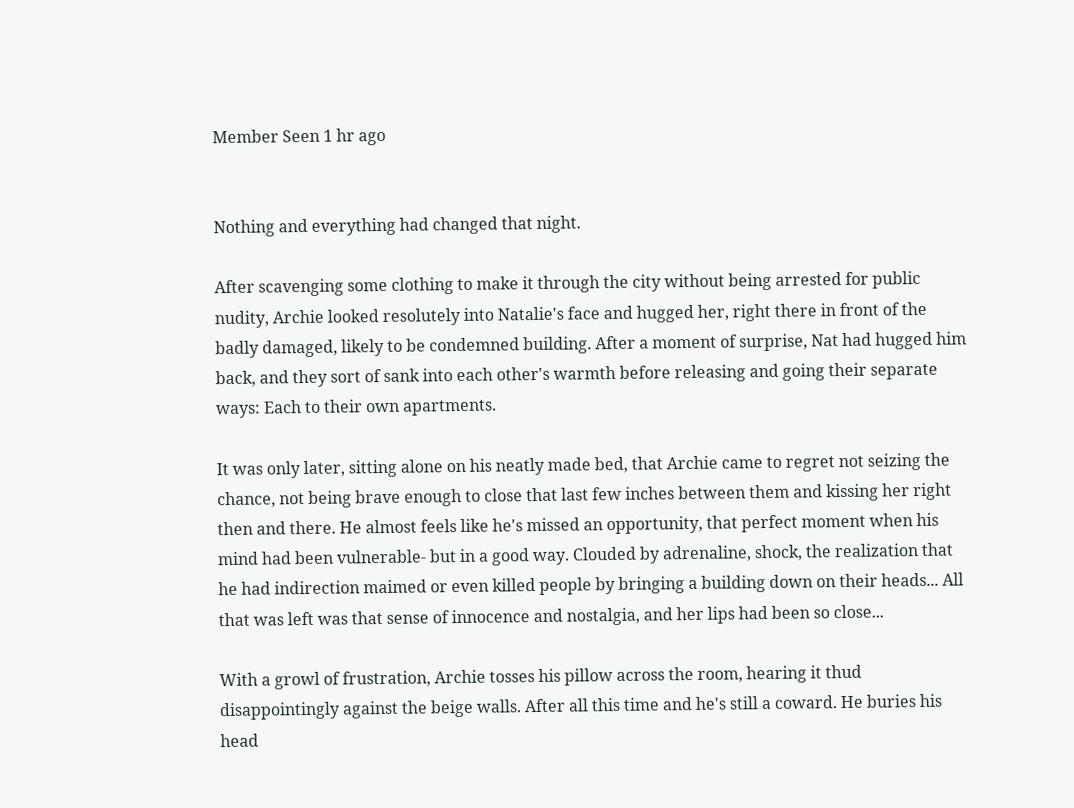Member Seen 1 hr ago


Nothing and everything had changed that night.

After scavenging some clothing to make it through the city without being arrested for public nudity, Archie looked resolutely into Natalie's face and hugged her, right there in front of the badly damaged, likely to be condemned building. After a moment of surprise, Nat had hugged him back, and they sort of sank into each other's warmth before releasing and going their separate ways: Each to their own apartments.

It was only later, sitting alone on his neatly made bed, that Archie came to regret not seizing the chance, not being brave enough to close that last few inches between them and kissing her right then and there. He almost feels like he's missed an opportunity, that perfect moment when his mind had been vulnerable- but in a good way. Clouded by adrenaline, shock, the realization that he had indirection maimed or even killed people by bringing a building down on their heads... All that was left was that sense of innocence and nostalgia, and her lips had been so close...

With a growl of frustration, Archie tosses his pillow across the room, hearing it thud disappointingly against the beige walls. After all this time and he's still a coward. He buries his head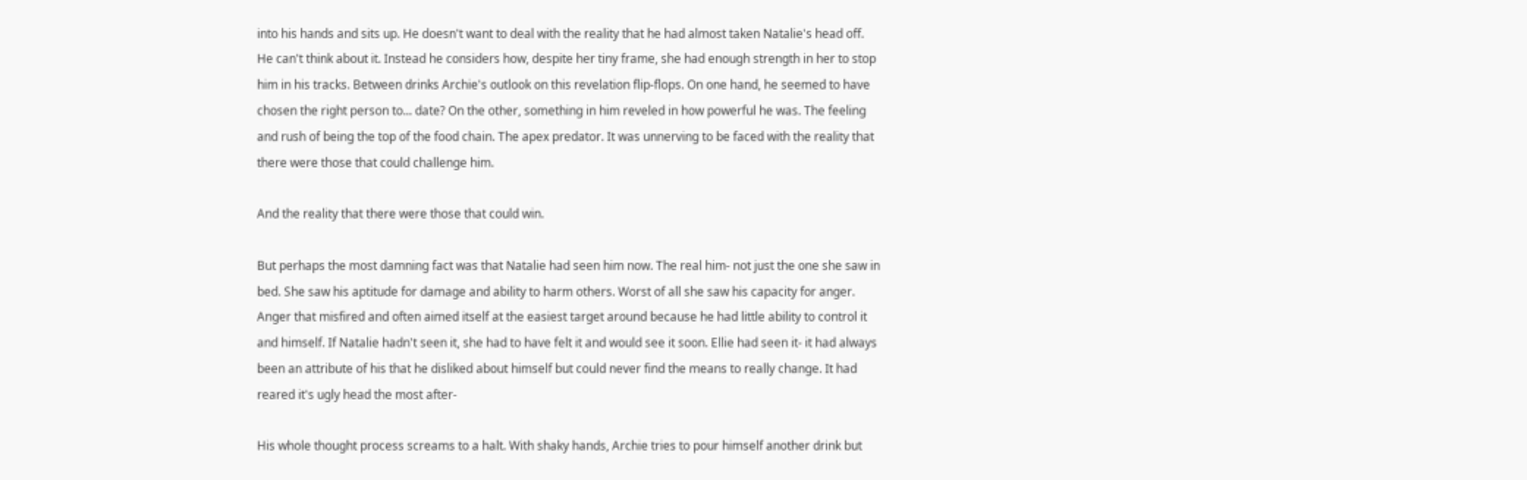into his hands and sits up. He doesn't want to deal with the reality that he had almost taken Natalie's head off. He can't think about it. Instead he considers how, despite her tiny frame, she had enough strength in her to stop him in his tracks. Between drinks Archie's outlook on this revelation flip-flops. On one hand, he seemed to have chosen the right person to... date? On the other, something in him reveled in how powerful he was. The feeling and rush of being the top of the food chain. The apex predator. It was unnerving to be faced with the reality that there were those that could challenge him.

And the reality that there were those that could win.

But perhaps the most damning fact was that Natalie had seen him now. The real him- not just the one she saw in bed. She saw his aptitude for damage and ability to harm others. Worst of all she saw his capacity for anger. Anger that misfired and often aimed itself at the easiest target around because he had little ability to control it and himself. If Natalie hadn't seen it, she had to have felt it and would see it soon. Ellie had seen it- it had always been an attribute of his that he disliked about himself but could never find the means to really change. It had reared it's ugly head the most after-

His whole thought process screams to a halt. With shaky hands, Archie tries to pour himself another drink but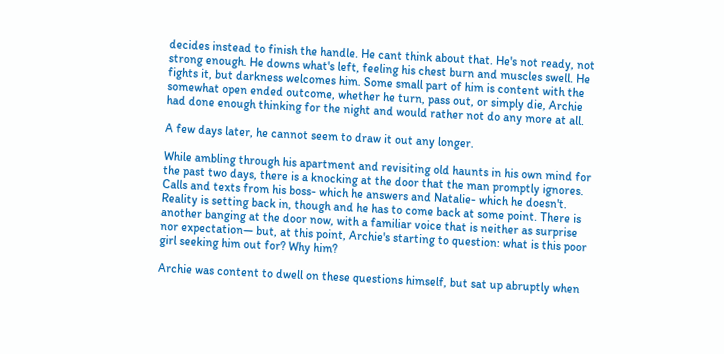decides instead to finish the handle. He cant think about that. He's not ready, not strong enough. He downs what's left, feeling his chest burn and muscles swell. He fights it, but darkness welcomes him. Some small part of him is content with the somewhat open ended outcome, whether he turn, pass out, or simply die, Archie had done enough thinking for the night and would rather not do any more at all.

A few days later, he cannot seem to draw it out any longer.

While ambling through his apartment and revisiting old haunts in his own mind for the past two days, there is a knocking at the door that the man promptly ignores. Calls and texts from his boss- which he answers and Natalie- which he doesn't. Reality is setting back in, though and he has to come back at some point. There is another banging at the door now, with a familiar voice that is neither as surprise nor expectation— but, at this point, Archie's starting to question: what is this poor girl seeking him out for? Why him?

Archie was content to dwell on these questions himself, but sat up abruptly when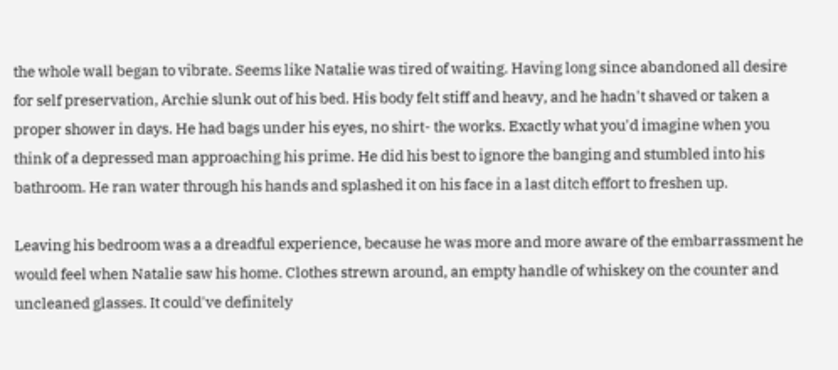the whole wall began to vibrate. Seems like Natalie was tired of waiting. Having long since abandoned all desire for self preservation, Archie slunk out of his bed. His body felt stiff and heavy, and he hadn't shaved or taken a proper shower in days. He had bags under his eyes, no shirt- the works. Exactly what you'd imagine when you think of a depressed man approaching his prime. He did his best to ignore the banging and stumbled into his bathroom. He ran water through his hands and splashed it on his face in a last ditch effort to freshen up.

Leaving his bedroom was a a dreadful experience, because he was more and more aware of the embarrassment he would feel when Natalie saw his home. Clothes strewn around, an empty handle of whiskey on the counter and uncleaned glasses. It could've definitely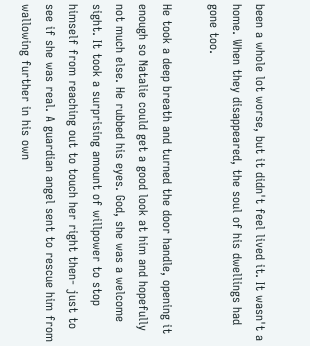been a whole lot worse, but it didn't feel lived it. It wasn't a home. When they disappeared, the soul of his dwellings had gone too.

He took a deep breath and turned the door handle, opening it enough so Natalie could get a good look at him and hopefully not much else. He rubbed his eyes. God, she was a welcome sight. It took a surprising amount of willpower to stop himself from reaching out to touch her right then- just to see if she was real. A guardian angel sent to rescue him from wallowing further in his own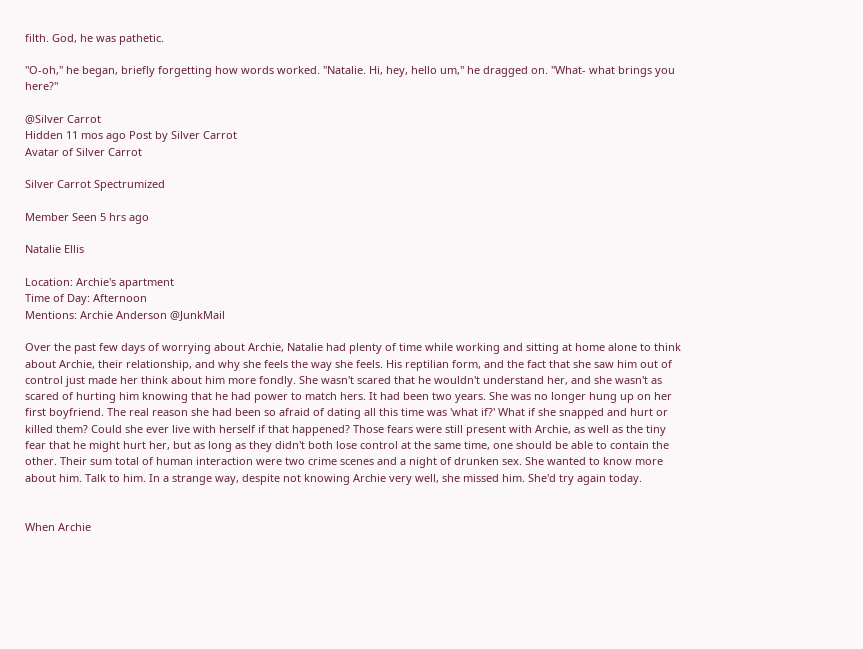filth. God, he was pathetic.

"O-oh," he began, briefly forgetting how words worked. "Natalie. Hi, hey, hello um," he dragged on. "What- what brings you here?"

@Silver Carrot
Hidden 11 mos ago Post by Silver Carrot
Avatar of Silver Carrot

Silver Carrot Spectrumized

Member Seen 5 hrs ago

Natalie Ellis

Location: Archie's apartment
Time of Day: Afternoon
Mentions: Archie Anderson @JunkMail

Over the past few days of worrying about Archie, Natalie had plenty of time while working and sitting at home alone to think about Archie, their relationship, and why she feels the way she feels. His reptilian form, and the fact that she saw him out of control just made her think about him more fondly. She wasn't scared that he wouldn't understand her, and she wasn't as scared of hurting him knowing that he had power to match hers. It had been two years. She was no longer hung up on her first boyfriend. The real reason she had been so afraid of dating all this time was 'what if?' What if she snapped and hurt or killed them? Could she ever live with herself if that happened? Those fears were still present with Archie, as well as the tiny fear that he might hurt her, but as long as they didn't both lose control at the same time, one should be able to contain the other. Their sum total of human interaction were two crime scenes and a night of drunken sex. She wanted to know more about him. Talk to him. In a strange way, despite not knowing Archie very well, she missed him. She'd try again today.


When Archie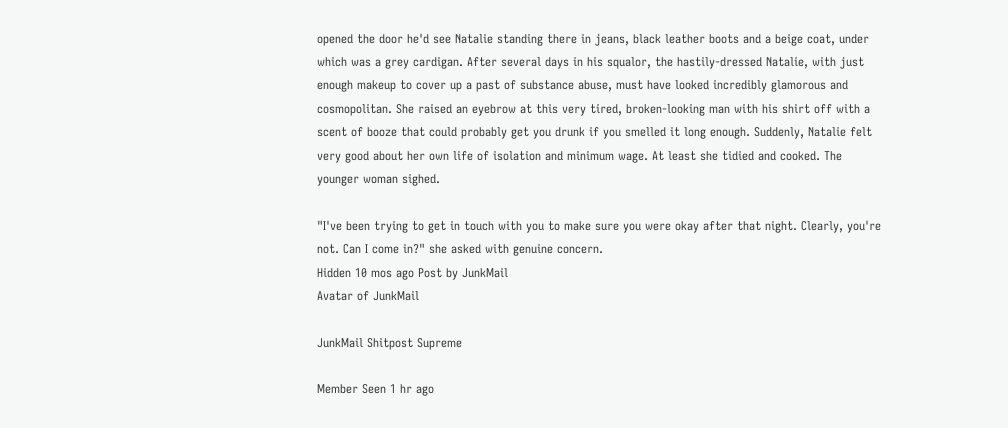opened the door he'd see Natalie standing there in jeans, black leather boots and a beige coat, under which was a grey cardigan. After several days in his squalor, the hastily-dressed Natalie, with just enough makeup to cover up a past of substance abuse, must have looked incredibly glamorous and cosmopolitan. She raised an eyebrow at this very tired, broken-looking man with his shirt off with a scent of booze that could probably get you drunk if you smelled it long enough. Suddenly, Natalie felt very good about her own life of isolation and minimum wage. At least she tidied and cooked. The younger woman sighed.

"I've been trying to get in touch with you to make sure you were okay after that night. Clearly, you're not. Can I come in?" she asked with genuine concern.
Hidden 10 mos ago Post by JunkMail
Avatar of JunkMail

JunkMail Shitpost Supreme

Member Seen 1 hr ago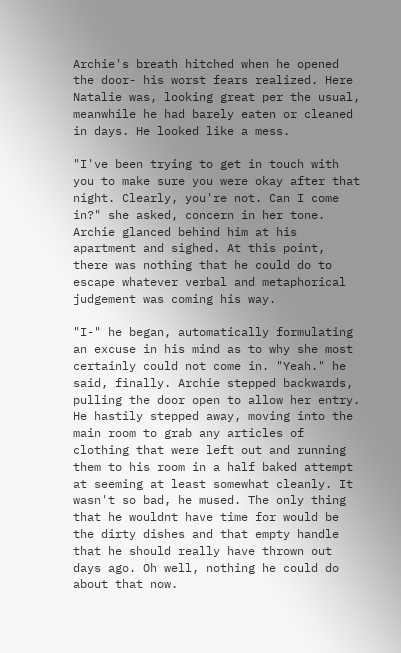Archie's breath hitched when he opened the door- his worst fears realized. Here Natalie was, looking great per the usual, meanwhile he had barely eaten or cleaned in days. He looked like a mess.

"I've been trying to get in touch with you to make sure you were okay after that night. Clearly, you're not. Can I come in?" she asked, concern in her tone. Archie glanced behind him at his apartment and sighed. At this point, there was nothing that he could do to escape whatever verbal and metaphorical judgement was coming his way.

"I-" he began, automatically formulating an excuse in his mind as to why she most certainly could not come in. "Yeah." he said, finally. Archie stepped backwards, pulling the door open to allow her entry. He hastily stepped away, moving into the main room to grab any articles of clothing that were left out and running them to his room in a half baked attempt at seeming at least somewhat cleanly. It wasn't so bad, he mused. The only thing that he wouldnt have time for would be the dirty dishes and that empty handle that he should really have thrown out days ago. Oh well, nothing he could do about that now.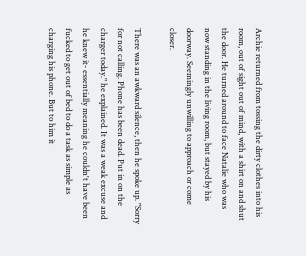Archie returned from tossing the dirty clothes into his room, out of sight out of mind, with a shirt on and shut the door. He turned around to face Natalie who was now standing in the living room, but stayed by his doorway. Seemingly unwilling to approach or come closer.

There was an awkward silence, then he spoke up. "Sorry for not calling. Phone has been dead. Put in on the charger today." he explained. It was a weak excuse and he knew it- essentially meaning he couldn't have been fucked to get out of bed to do a task as simple as charging his phone. But to him it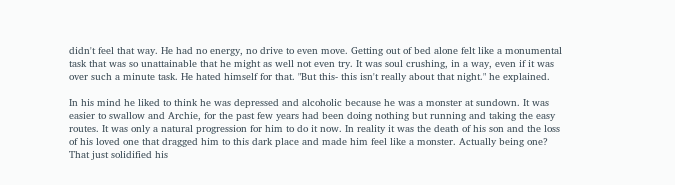didn't feel that way. He had no energy, no drive to even move. Getting out of bed alone felt like a monumental task that was so unattainable that he might as well not even try. It was soul crushing, in a way, even if it was over such a minute task. He hated himself for that. "But this- this isn't really about that night." he explained.

In his mind he liked to think he was depressed and alcoholic because he was a monster at sundown. It was easier to swallow and Archie, for the past few years had been doing nothing but running and taking the easy routes. It was only a natural progression for him to do it now. In reality it was the death of his son and the loss of his loved one that dragged him to this dark place and made him feel like a monster. Actually being one? That just solidified his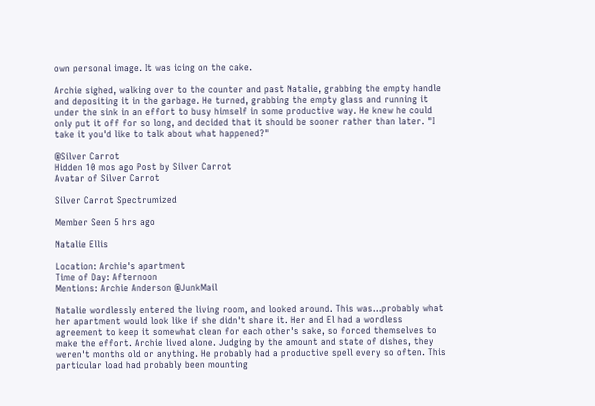own personal image. It was icing on the cake.

Archie sighed, walking over to the counter and past Natalie, grabbing the empty handle and depositing it in the garbage. He turned, grabbing the empty glass and running it under the sink in an effort to busy himself in some productive way. He knew he could only put it off for so long, and decided that it should be sooner rather than later. "I take it you'd like to talk about what happened?"

@Silver Carrot
Hidden 10 mos ago Post by Silver Carrot
Avatar of Silver Carrot

Silver Carrot Spectrumized

Member Seen 5 hrs ago

Natalie Ellis

Location: Archie's apartment
Time of Day: Afternoon
Mentions: Archie Anderson @JunkMail

Natalie wordlessly entered the living room, and looked around. This was...probably what her apartment would look like if she didn't share it. Her and El had a wordless agreement to keep it somewhat clean for each other's sake, so forced themselves to make the effort. Archie lived alone. Judging by the amount and state of dishes, they weren't months old or anything. He probably had a productive spell every so often. This particular load had probably been mounting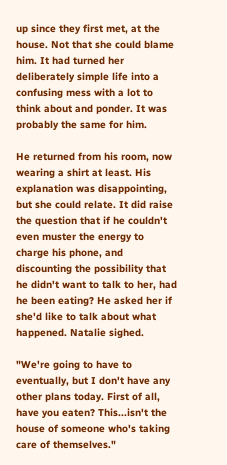up since they first met, at the house. Not that she could blame him. It had turned her deliberately simple life into a confusing mess with a lot to think about and ponder. It was probably the same for him.

He returned from his room, now wearing a shirt at least. His explanation was disappointing, but she could relate. It did raise the question that if he couldn't even muster the energy to charge his phone, and discounting the possibility that he didn't want to talk to her, had he been eating? He asked her if she'd like to talk about what happened. Natalie sighed.

"We're going to have to eventually, but I don't have any other plans today. First of all, have you eaten? This...isn't the house of someone who's taking care of themselves."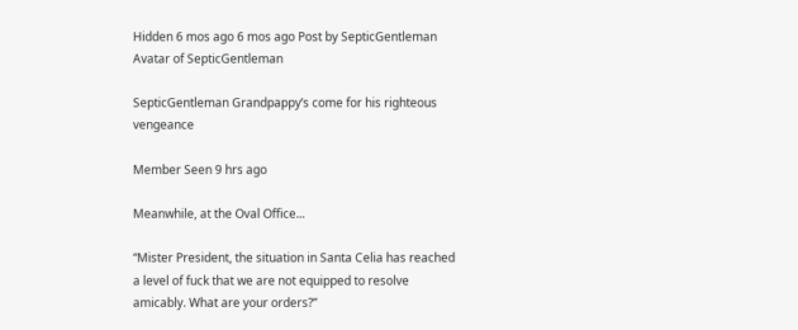Hidden 6 mos ago 6 mos ago Post by SepticGentleman
Avatar of SepticGentleman

SepticGentleman Grandpappy’s come for his righteous vengeance

Member Seen 9 hrs ago

Meanwhile, at the Oval Office...

“Mister President, the situation in Santa Celia has reached a level of fuck that we are not equipped to resolve amicably. What are your orders?”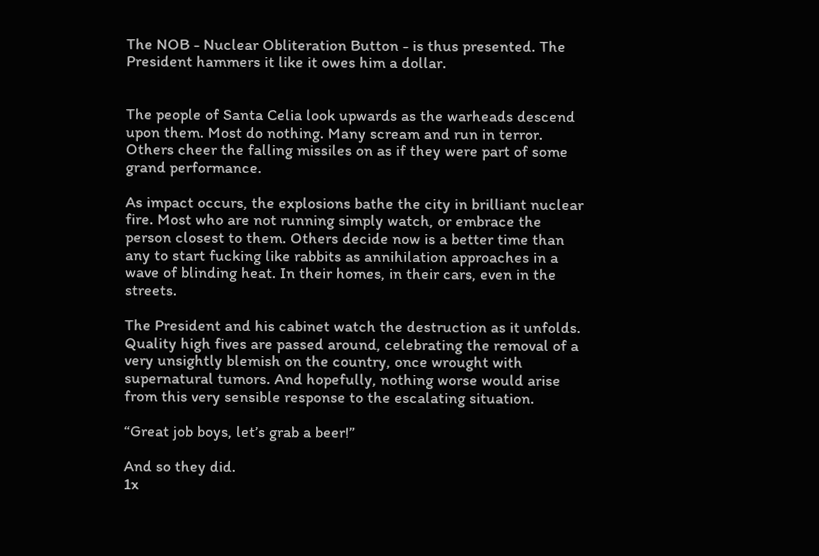The NOB - Nuclear Obliteration Button - is thus presented. The President hammers it like it owes him a dollar.


The people of Santa Celia look upwards as the warheads descend upon them. Most do nothing. Many scream and run in terror. Others cheer the falling missiles on as if they were part of some grand performance.

As impact occurs, the explosions bathe the city in brilliant nuclear fire. Most who are not running simply watch, or embrace the person closest to them. Others decide now is a better time than any to start fucking like rabbits as annihilation approaches in a wave of blinding heat. In their homes, in their cars, even in the streets.

The President and his cabinet watch the destruction as it unfolds. Quality high fives are passed around, celebrating the removal of a very unsightly blemish on the country, once wrought with supernatural tumors. And hopefully, nothing worse would arise from this very sensible response to the escalating situation.

“Great job boys, let’s grab a beer!”

And so they did.
1x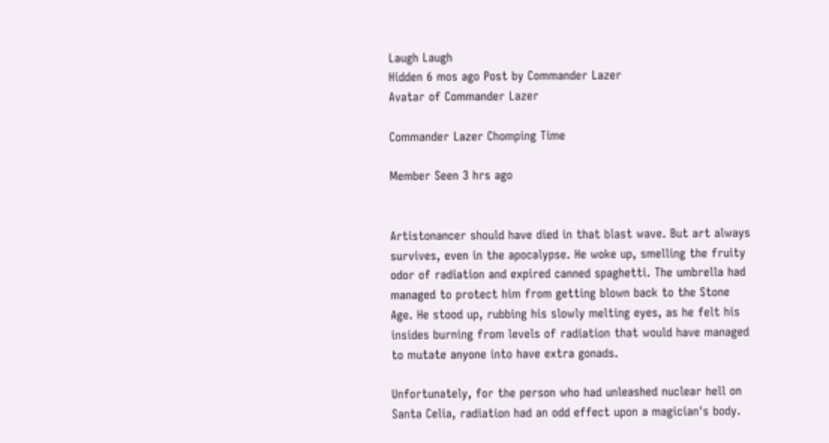Laugh Laugh
Hidden 6 mos ago Post by Commander Lazer
Avatar of Commander Lazer

Commander Lazer Chomping Time

Member Seen 3 hrs ago


Artistonancer should have died in that blast wave. But art always survives, even in the apocalypse. He woke up, smelling the fruity odor of radiation and expired canned spaghetti. The umbrella had managed to protect him from getting blown back to the Stone Age. He stood up, rubbing his slowly melting eyes, as he felt his insides burning from levels of radiation that would have managed to mutate anyone into have extra gonads.

Unfortunately, for the person who had unleashed nuclear hell on Santa Celia, radiation had an odd effect upon a magician's body.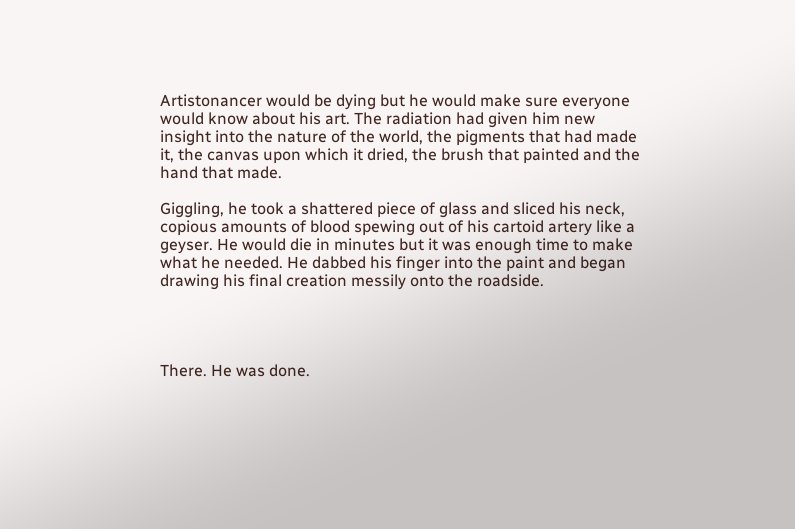Artistonancer would be dying but he would make sure everyone would know about his art. The radiation had given him new insight into the nature of the world, the pigments that had made it, the canvas upon which it dried, the brush that painted and the hand that made.

Giggling, he took a shattered piece of glass and sliced his neck, copious amounts of blood spewing out of his cartoid artery like a geyser. He would die in minutes but it was enough time to make what he needed. He dabbed his finger into the paint and began drawing his final creation messily onto the roadside.




There. He was done.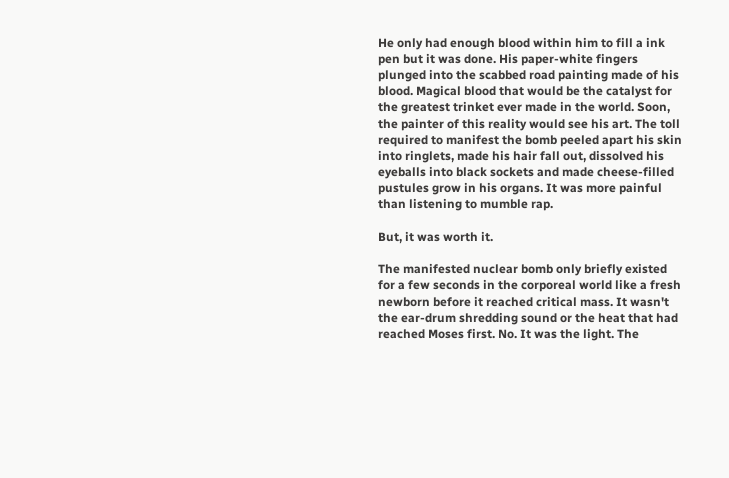He only had enough blood within him to fill a ink pen but it was done. His paper-white fingers plunged into the scabbed road painting made of his blood. Magical blood that would be the catalyst for the greatest trinket ever made in the world. Soon, the painter of this reality would see his art. The toll required to manifest the bomb peeled apart his skin into ringlets, made his hair fall out, dissolved his eyeballs into black sockets and made cheese-filled pustules grow in his organs. It was more painful than listening to mumble rap.

But, it was worth it.

The manifested nuclear bomb only briefly existed for a few seconds in the corporeal world like a fresh newborn before it reached critical mass. It wasn't the ear-drum shredding sound or the heat that had reached Moses first. No. It was the light. The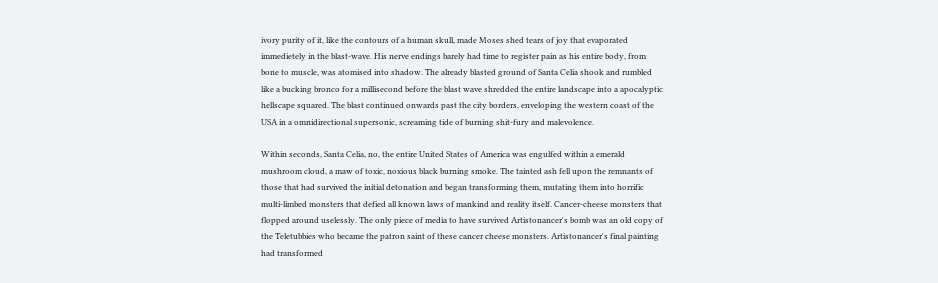ivory purity of it, like the contours of a human skull, made Moses shed tears of joy that evaporated immedietely in the blast-wave. His nerve endings barely had time to register pain as his entire body, from bone to muscle, was atomised into shadow. The already blasted ground of Santa Celia shook and rumbled like a bucking bronco for a millisecond before the blast wave shredded the entire landscape into a apocalyptic hellscape squared. The blast continued onwards past the city borders, enveloping the western coast of the USA in a omnidirectional supersonic, screaming tide of burning shit-fury and malevolence.

Within seconds, Santa Celia, no, the entire United States of America was engulfed within a emerald mushroom cloud, a maw of toxic, noxious black burning smoke. The tainted ash fell upon the remnants of those that had survived the initial detonation and began transforming them, mutating them into horrific multi-limbed monsters that defied all known laws of mankind and reality itself. Cancer-cheese monsters that flopped around uselessly. The only piece of media to have survived Artistonancer's bomb was an old copy of the Teletubbies who became the patron saint of these cancer cheese monsters. Artistonancer's final painting had transformed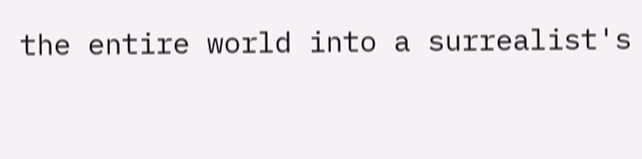the entire world into a surrealist's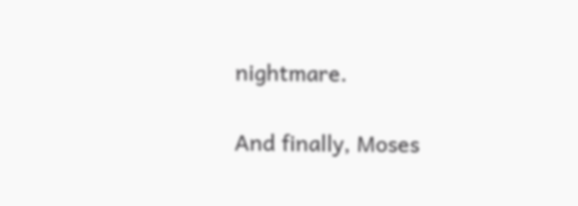nightmare.

And finally, Moses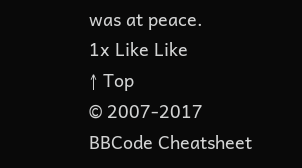was at peace.
1x Like Like
↑ Top
© 2007-2017
BBCode Cheatsheet